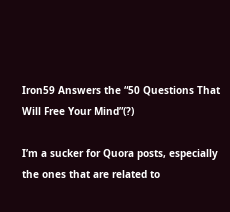Iron59 Answers the “50 Questions That Will Free Your Mind”(?)

I’m a sucker for Quora posts, especially the ones that are related to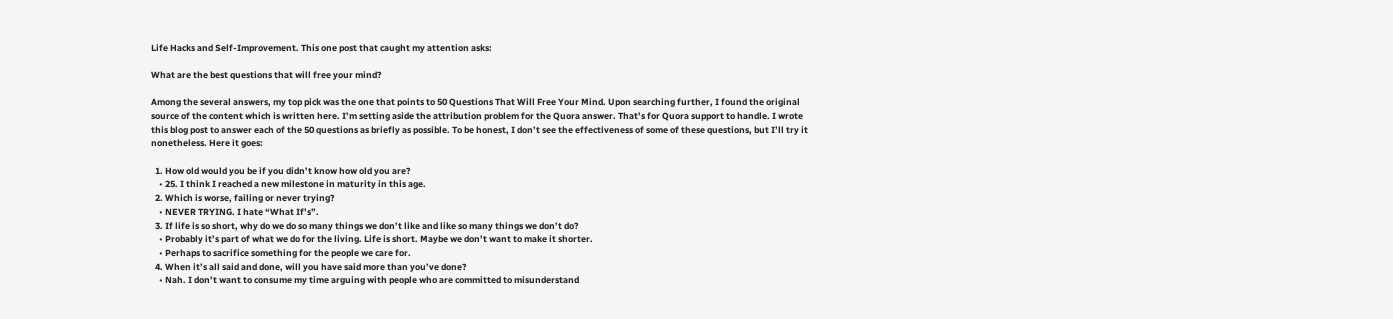Life Hacks and Self-Improvement. This one post that caught my attention asks:

What are the best questions that will free your mind?

Among the several answers, my top pick was the one that points to 50 Questions That Will Free Your Mind. Upon searching further, I found the original source of the content which is written here. I’m setting aside the attribution problem for the Quora answer. That’s for Quora support to handle. I wrote this blog post to answer each of the 50 questions as briefly as possible. To be honest, I don’t see the effectiveness of some of these questions, but I’ll try it nonetheless. Here it goes:

  1. How old would you be if you didn’t know how old you are?
    • 25. I think I reached a new milestone in maturity in this age.
  2. Which is worse, failing or never trying?
    • NEVER TRYING. I hate “What If’s”.
  3. If life is so short, why do we do so many things we don’t like and like so many things we don’t do?
    • Probably it’s part of what we do for the living. Life is short. Maybe we don’t want to make it shorter.
    • Perhaps to sacrifice something for the people we care for.
  4. When it’s all said and done, will you have said more than you’ve done?
    • Nah. I don’t want to consume my time arguing with people who are committed to misunderstand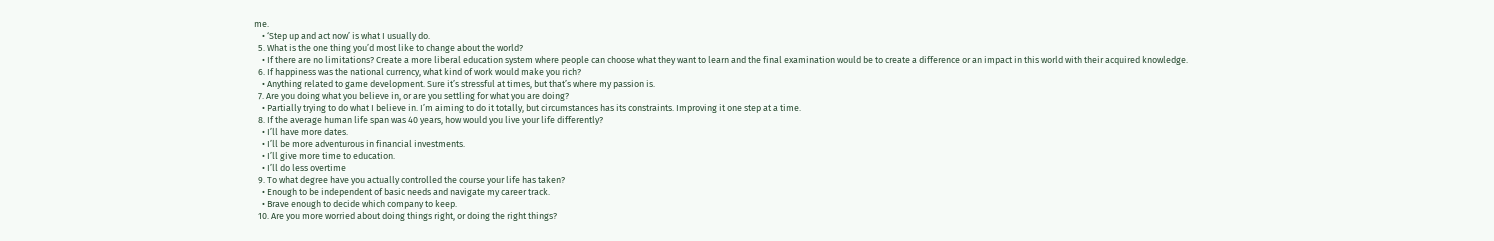me.
    • ‘Step up and act now’ is what I usually do.
  5. What is the one thing you’d most like to change about the world?
    • If there are no limitations? Create a more liberal education system where people can choose what they want to learn and the final examination would be to create a difference or an impact in this world with their acquired knowledge.
  6. If happiness was the national currency, what kind of work would make you rich?
    • Anything related to game development. Sure it’s stressful at times, but that’s where my passion is.
  7. Are you doing what you believe in, or are you settling for what you are doing?
    • Partially trying to do what I believe in. I’m aiming to do it totally, but circumstances has its constraints. Improving it one step at a time.
  8. If the average human life span was 40 years, how would you live your life differently?
    • I’ll have more dates.
    • I’ll be more adventurous in financial investments.
    • I’ll give more time to education.
    • I’ll do less overtime
  9. To what degree have you actually controlled the course your life has taken?
    • Enough to be independent of basic needs and navigate my career track.
    • Brave enough to decide which company to keep.
  10. Are you more worried about doing things right, or doing the right things?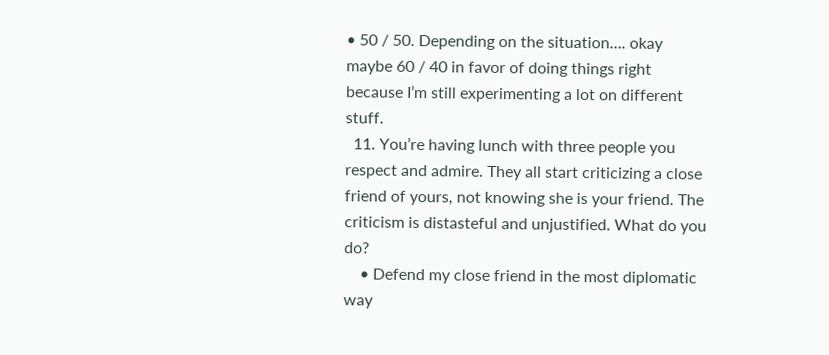• 50 / 50. Depending on the situation…. okay maybe 60 / 40 in favor of doing things right because I’m still experimenting a lot on different stuff.
  11. You’re having lunch with three people you respect and admire. They all start criticizing a close friend of yours, not knowing she is your friend. The criticism is distasteful and unjustified. What do you do?
    • Defend my close friend in the most diplomatic way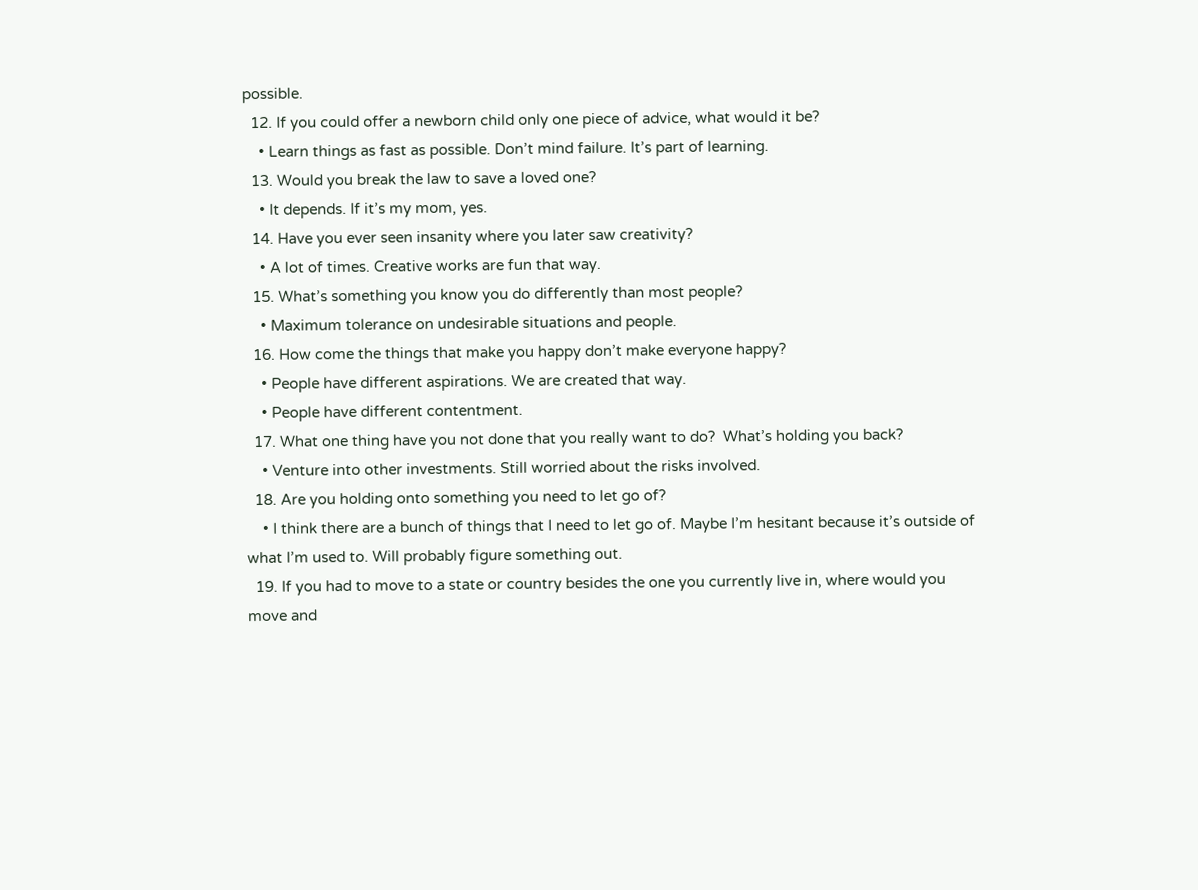possible.
  12. If you could offer a newborn child only one piece of advice, what would it be?
    • Learn things as fast as possible. Don’t mind failure. It’s part of learning.
  13. Would you break the law to save a loved one?
    • It depends. If it’s my mom, yes.
  14. Have you ever seen insanity where you later saw creativity?
    • A lot of times. Creative works are fun that way.
  15. What’s something you know you do differently than most people?
    • Maximum tolerance on undesirable situations and people.
  16. How come the things that make you happy don’t make everyone happy?
    • People have different aspirations. We are created that way.
    • People have different contentment.
  17. What one thing have you not done that you really want to do?  What’s holding you back?
    • Venture into other investments. Still worried about the risks involved.
  18. Are you holding onto something you need to let go of?
    • I think there are a bunch of things that I need to let go of. Maybe I’m hesitant because it’s outside of what I’m used to. Will probably figure something out.
  19. If you had to move to a state or country besides the one you currently live in, where would you move and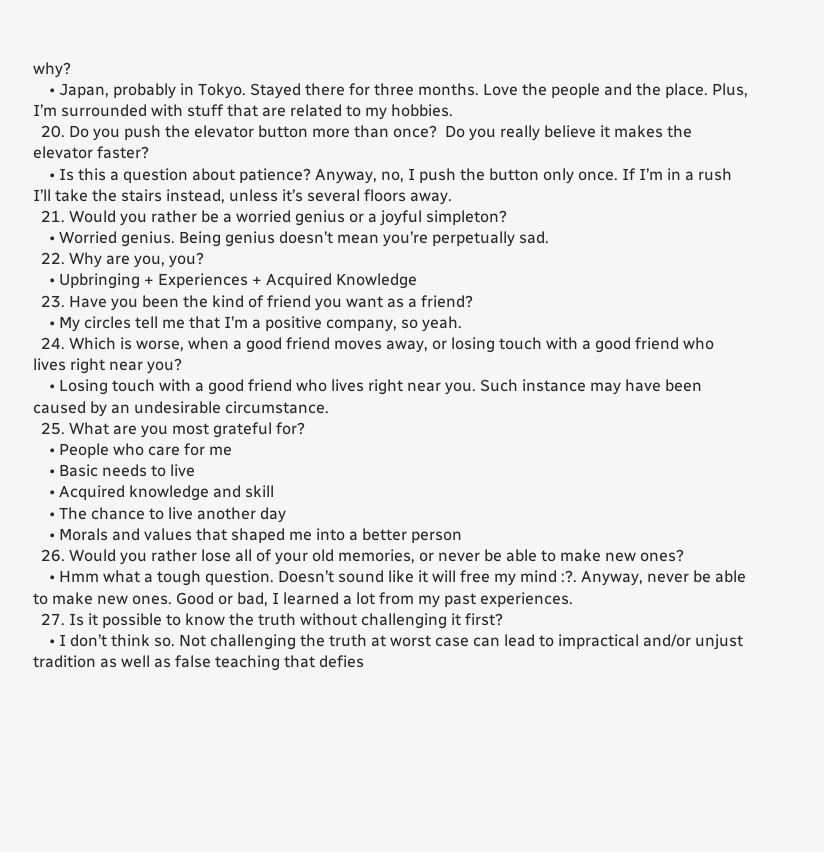why?
    • Japan, probably in Tokyo. Stayed there for three months. Love the people and the place. Plus, I’m surrounded with stuff that are related to my hobbies.
  20. Do you push the elevator button more than once?  Do you really believe it makes the elevator faster?
    • Is this a question about patience? Anyway, no, I push the button only once. If I’m in a rush I’ll take the stairs instead, unless it’s several floors away.
  21. Would you rather be a worried genius or a joyful simpleton?
    • Worried genius. Being genius doesn’t mean you’re perpetually sad.
  22. Why are you, you?
    • Upbringing + Experiences + Acquired Knowledge
  23. Have you been the kind of friend you want as a friend?
    • My circles tell me that I’m a positive company, so yeah.
  24. Which is worse, when a good friend moves away, or losing touch with a good friend who lives right near you?
    • Losing touch with a good friend who lives right near you. Such instance may have been caused by an undesirable circumstance.
  25. What are you most grateful for?
    • People who care for me
    • Basic needs to live
    • Acquired knowledge and skill
    • The chance to live another day
    • Morals and values that shaped me into a better person
  26. Would you rather lose all of your old memories, or never be able to make new ones?
    • Hmm what a tough question. Doesn’t sound like it will free my mind :?. Anyway, never be able to make new ones. Good or bad, I learned a lot from my past experiences.
  27. Is it possible to know the truth without challenging it first?
    • I don’t think so. Not challenging the truth at worst case can lead to impractical and/or unjust tradition as well as false teaching that defies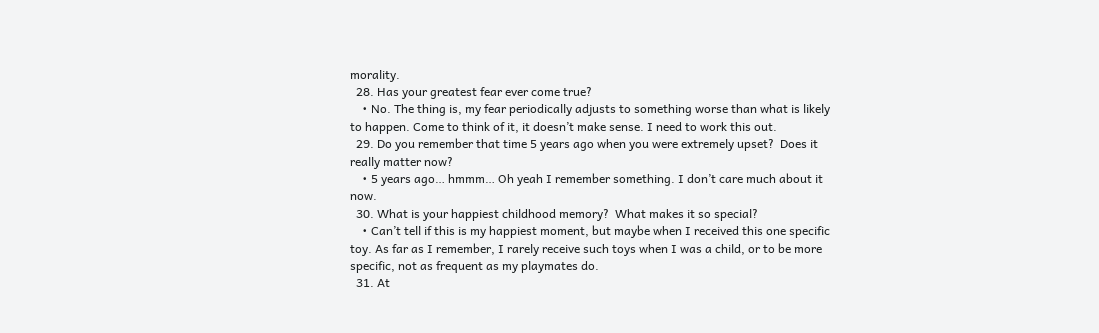morality.
  28. Has your greatest fear ever come true?
    • No. The thing is, my fear periodically adjusts to something worse than what is likely to happen. Come to think of it, it doesn’t make sense. I need to work this out.
  29. Do you remember that time 5 years ago when you were extremely upset?  Does it really matter now?
    • 5 years ago… hmmm… Oh yeah I remember something. I don’t care much about it now.
  30. What is your happiest childhood memory?  What makes it so special?
    • Can’t tell if this is my happiest moment, but maybe when I received this one specific toy. As far as I remember, I rarely receive such toys when I was a child, or to be more specific, not as frequent as my playmates do.
  31. At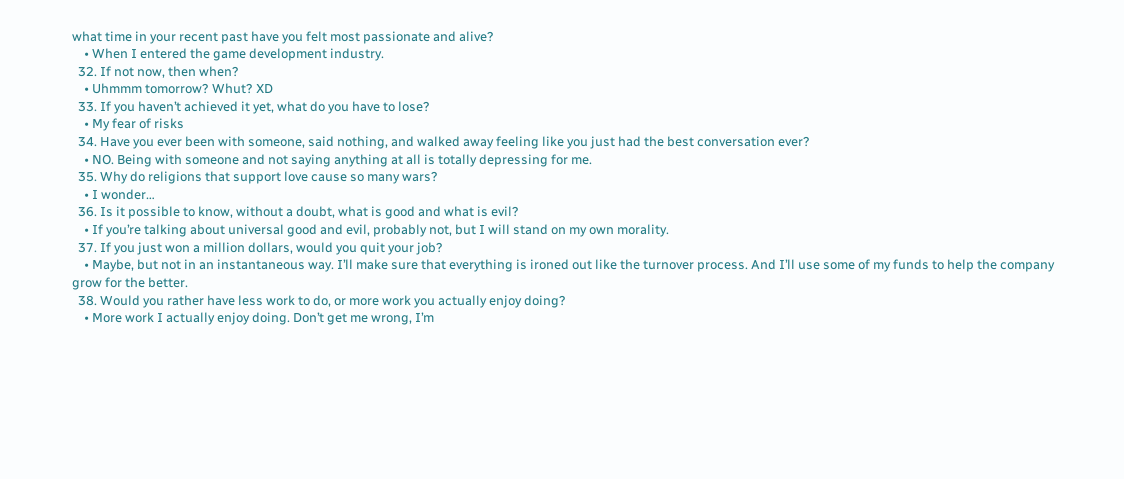what time in your recent past have you felt most passionate and alive?
    • When I entered the game development industry.
  32. If not now, then when?
    • Uhmmm tomorrow? Whut? XD
  33. If you haven’t achieved it yet, what do you have to lose?
    • My fear of risks
  34. Have you ever been with someone, said nothing, and walked away feeling like you just had the best conversation ever?
    • NO. Being with someone and not saying anything at all is totally depressing for me.
  35. Why do religions that support love cause so many wars?
    • I wonder…
  36. Is it possible to know, without a doubt, what is good and what is evil?
    • If you’re talking about universal good and evil, probably not, but I will stand on my own morality.
  37. If you just won a million dollars, would you quit your job?
    • Maybe, but not in an instantaneous way. I’ll make sure that everything is ironed out like the turnover process. And I’ll use some of my funds to help the company grow for the better.
  38. Would you rather have less work to do, or more work you actually enjoy doing?
    • More work I actually enjoy doing. Don’t get me wrong, I’m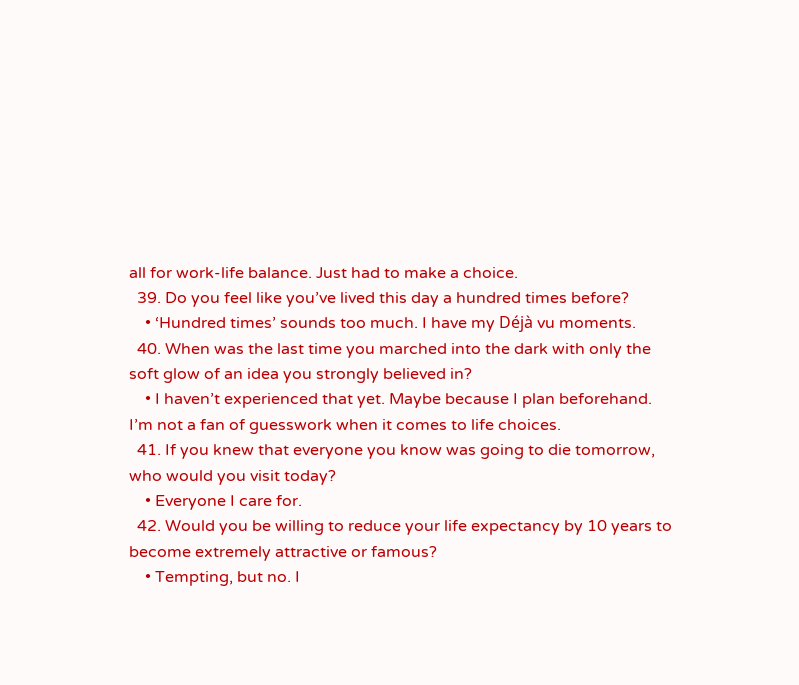all for work-life balance. Just had to make a choice.
  39. Do you feel like you’ve lived this day a hundred times before?
    • ‘Hundred times’ sounds too much. I have my Déjà vu moments.
  40. When was the last time you marched into the dark with only the soft glow of an idea you strongly believed in?
    • I haven’t experienced that yet. Maybe because I plan beforehand. I’m not a fan of guesswork when it comes to life choices.
  41. If you knew that everyone you know was going to die tomorrow, who would you visit today?
    • Everyone I care for.
  42. Would you be willing to reduce your life expectancy by 10 years to become extremely attractive or famous?
    • Tempting, but no. I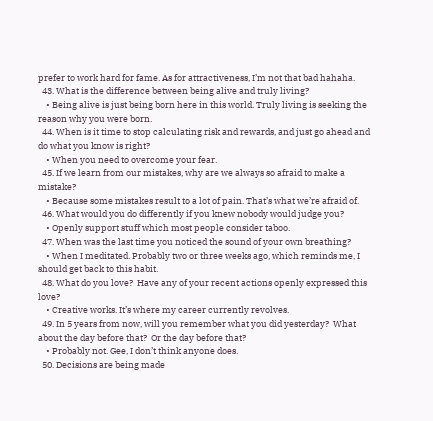prefer to work hard for fame. As for attractiveness, I’m not that bad hahaha.
  43. What is the difference between being alive and truly living?
    • Being alive is just being born here in this world. Truly living is seeking the reason why you were born.
  44. When is it time to stop calculating risk and rewards, and just go ahead and do what you know is right?
    • When you need to overcome your fear.
  45. If we learn from our mistakes, why are we always so afraid to make a mistake?
    • Because some mistakes result to a lot of pain. That’s what we’re afraid of.
  46. What would you do differently if you knew nobody would judge you?
    • Openly support stuff which most people consider taboo.
  47. When was the last time you noticed the sound of your own breathing?
    • When I meditated. Probably two or three weeks ago, which reminds me, I should get back to this habit.
  48. What do you love?  Have any of your recent actions openly expressed this love?
    • Creative works. It’s where my career currently revolves.
  49. In 5 years from now, will you remember what you did yesterday?  What about the day before that?  Or the day before that?
    • Probably not. Gee, I don’t think anyone does.
  50. Decisions are being made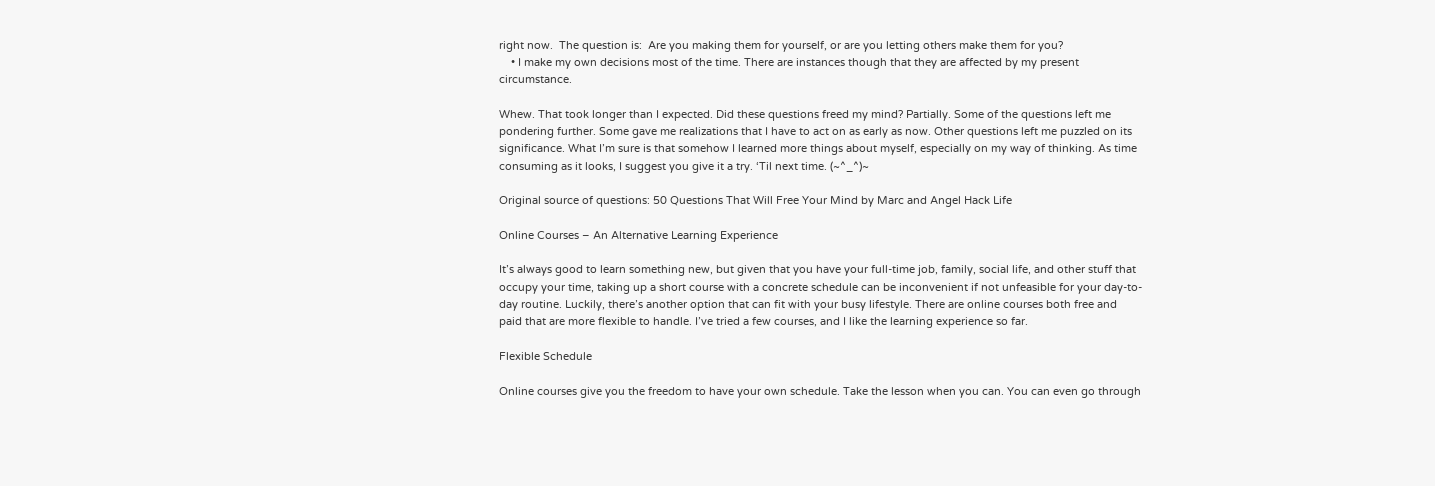right now.  The question is:  Are you making them for yourself, or are you letting others make them for you?
    • I make my own decisions most of the time. There are instances though that they are affected by my present circumstance.

Whew. That took longer than I expected. Did these questions freed my mind? Partially. Some of the questions left me pondering further. Some gave me realizations that I have to act on as early as now. Other questions left me puzzled on its significance. What I’m sure is that somehow I learned more things about myself, especially on my way of thinking. As time consuming as it looks, I suggest you give it a try. ‘Til next time. (~^_^)~

Original source of questions: 50 Questions That Will Free Your Mind by Marc and Angel Hack Life

Online Courses – An Alternative Learning Experience

It’s always good to learn something new, but given that you have your full-time job, family, social life, and other stuff that occupy your time, taking up a short course with a concrete schedule can be inconvenient if not unfeasible for your day-to-day routine. Luckily, there’s another option that can fit with your busy lifestyle. There are online courses both free and paid that are more flexible to handle. I’ve tried a few courses, and I like the learning experience so far.

Flexible Schedule

Online courses give you the freedom to have your own schedule. Take the lesson when you can. You can even go through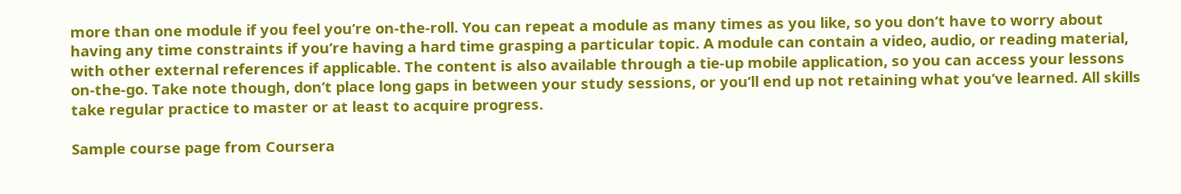more than one module if you feel you’re on-the-roll. You can repeat a module as many times as you like, so you don’t have to worry about having any time constraints if you’re having a hard time grasping a particular topic. A module can contain a video, audio, or reading material, with other external references if applicable. The content is also available through a tie-up mobile application, so you can access your lessons on-the-go. Take note though, don’t place long gaps in between your study sessions, or you’ll end up not retaining what you’ve learned. All skills take regular practice to master or at least to acquire progress.

Sample course page from Coursera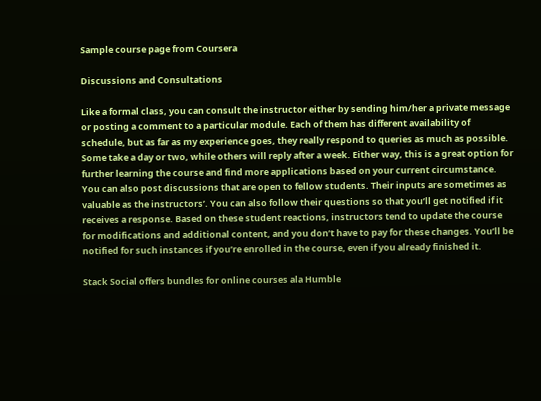Sample course page from Coursera

Discussions and Consultations

Like a formal class, you can consult the instructor either by sending him/her a private message or posting a comment to a particular module. Each of them has different availability of schedule, but as far as my experience goes, they really respond to queries as much as possible. Some take a day or two, while others will reply after a week. Either way, this is a great option for further learning the course and find more applications based on your current circumstance. You can also post discussions that are open to fellow students. Their inputs are sometimes as valuable as the instructors’. You can also follow their questions so that you’ll get notified if it receives a response. Based on these student reactions, instructors tend to update the course for modifications and additional content, and you don’t have to pay for these changes. You’ll be notified for such instances if you’re enrolled in the course, even if you already finished it.

Stack Social offers bundles for online courses ala Humble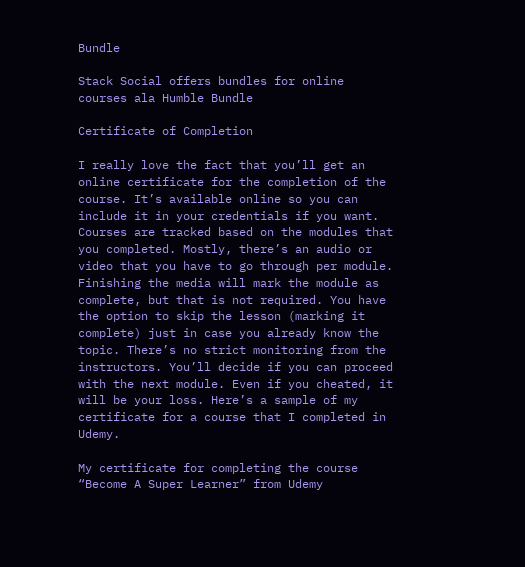Bundle

Stack Social offers bundles for online courses ala Humble Bundle

Certificate of Completion

I really love the fact that you’ll get an online certificate for the completion of the course. It’s available online so you can include it in your credentials if you want.  Courses are tracked based on the modules that you completed. Mostly, there’s an audio or video that you have to go through per module. Finishing the media will mark the module as complete, but that is not required. You have the option to skip the lesson (marking it complete) just in case you already know the topic. There’s no strict monitoring from the instructors. You’ll decide if you can proceed with the next module. Even if you cheated, it will be your loss. Here’s a sample of my certificate for a course that I completed in Udemy.

My certificate for completing the course “Become A Super Learner” from Udemy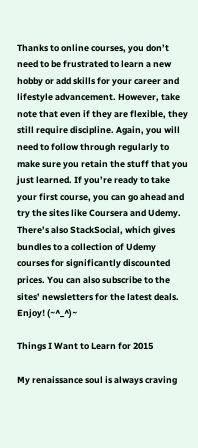Thanks to online courses, you don’t need to be frustrated to learn a new hobby or add skills for your career and lifestyle advancement. However, take note that even if they are flexible, they still require discipline. Again, you will need to follow through regularly to make sure you retain the stuff that you just learned. If you’re ready to take your first course, you can go ahead and try the sites like Coursera and Udemy. There’s also StackSocial, which gives bundles to a collection of Udemy courses for significantly discounted prices. You can also subscribe to the sites’ newsletters for the latest deals. Enjoy! (~^_^)~

Things I Want to Learn for 2015

My renaissance soul is always craving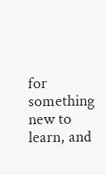for something new to learn, and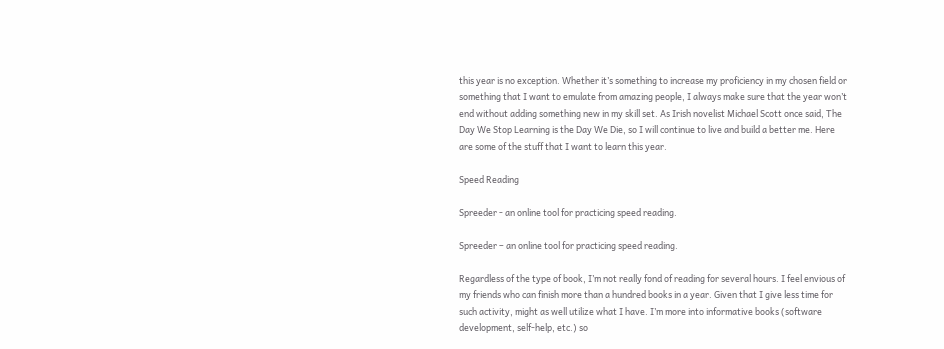this year is no exception. Whether it’s something to increase my proficiency in my chosen field or something that I want to emulate from amazing people, I always make sure that the year won’t end without adding something new in my skill set. As Irish novelist Michael Scott once said, The Day We Stop Learning is the Day We Die, so I will continue to live and build a better me. Here are some of the stuff that I want to learn this year.

Speed Reading

Spreeder - an online tool for practicing speed reading.

Spreeder – an online tool for practicing speed reading.

Regardless of the type of book, I’m not really fond of reading for several hours. I feel envious of my friends who can finish more than a hundred books in a year. Given that I give less time for such activity, might as well utilize what I have. I’m more into informative books (software development, self-help, etc.) so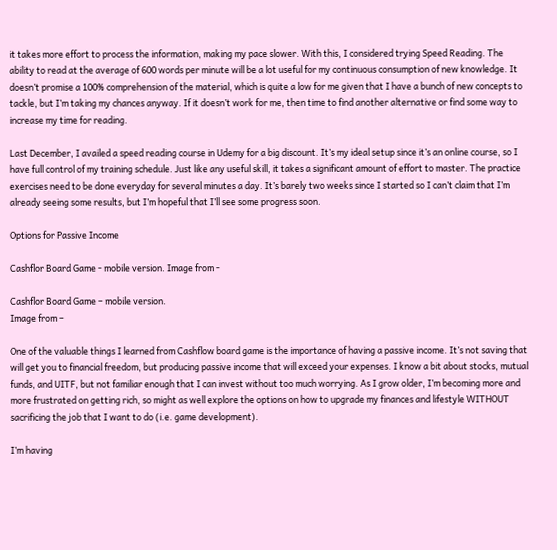it takes more effort to process the information, making my pace slower. With this, I considered trying Speed Reading. The ability to read at the average of 600 words per minute will be a lot useful for my continuous consumption of new knowledge. It doesn’t promise a 100% comprehension of the material, which is quite a low for me given that I have a bunch of new concepts to tackle, but I’m taking my chances anyway. If it doesn’t work for me, then time to find another alternative or find some way to increase my time for reading.

Last December, I availed a speed reading course in Udemy for a big discount. It’s my ideal setup since it’s an online course, so I have full control of my training schedule. Just like any useful skill, it takes a significant amount of effort to master. The practice exercises need to be done everyday for several minutes a day. It’s barely two weeks since I started so I can’t claim that I’m already seeing some results, but I’m hopeful that I’ll see some progress soon.

Options for Passive Income

Cashflor Board Game - mobile version. Image from -

Cashflor Board Game – mobile version.
Image from –

One of the valuable things I learned from Cashflow board game is the importance of having a passive income. It’s not saving that will get you to financial freedom, but producing passive income that will exceed your expenses. I know a bit about stocks, mutual funds, and UITF, but not familiar enough that I can invest without too much worrying. As I grow older, I’m becoming more and more frustrated on getting rich, so might as well explore the options on how to upgrade my finances and lifestyle WITHOUT sacrificing the job that I want to do (i.e. game development).

I’m having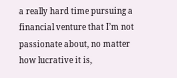a really hard time pursuing a financial venture that I’m not passionate about, no matter how lucrative it is,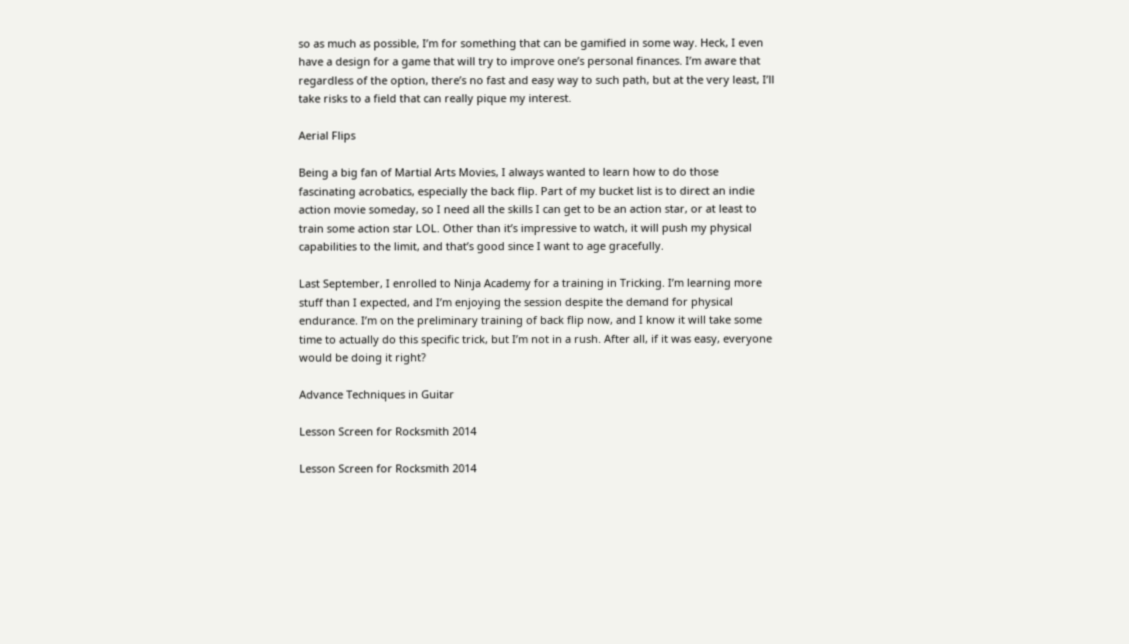so as much as possible, I’m for something that can be gamified in some way. Heck, I even have a design for a game that will try to improve one’s personal finances. I’m aware that regardless of the option, there’s no fast and easy way to such path, but at the very least, I’ll take risks to a field that can really pique my interest.

Aerial Flips

Being a big fan of Martial Arts Movies, I always wanted to learn how to do those fascinating acrobatics, especially the back flip. Part of my bucket list is to direct an indie action movie someday, so I need all the skills I can get to be an action star, or at least to train some action star LOL. Other than it’s impressive to watch, it will push my physical capabilities to the limit, and that’s good since I want to age gracefully.

Last September, I enrolled to Ninja Academy for a training in Tricking. I’m learning more stuff than I expected, and I’m enjoying the session despite the demand for physical endurance. I’m on the preliminary training of back flip now, and I know it will take some time to actually do this specific trick, but I’m not in a rush. After all, if it was easy, everyone would be doing it right?

Advance Techniques in Guitar

Lesson Screen for Rocksmith 2014

Lesson Screen for Rocksmith 2014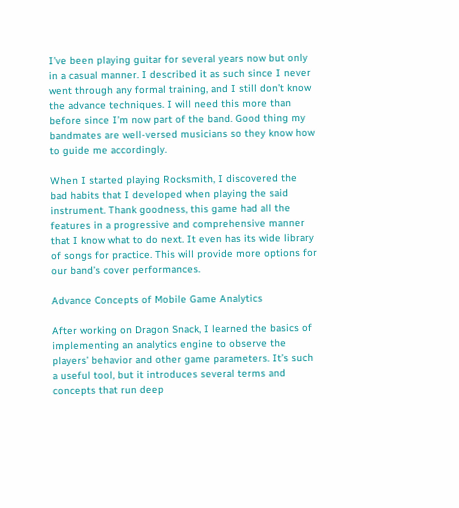I’ve been playing guitar for several years now but only in a casual manner. I described it as such since I never went through any formal training, and I still don’t know the advance techniques. I will need this more than before since I’m now part of the band. Good thing my bandmates are well-versed musicians so they know how to guide me accordingly.

When I started playing Rocksmith, I discovered the bad habits that I developed when playing the said instrument. Thank goodness, this game had all the features in a progressive and comprehensive manner that I know what to do next. It even has its wide library of songs for practice. This will provide more options for our band’s cover performances.

Advance Concepts of Mobile Game Analytics

After working on Dragon Snack, I learned the basics of implementing an analytics engine to observe the players’ behavior and other game parameters. It’s such a useful tool, but it introduces several terms and concepts that run deep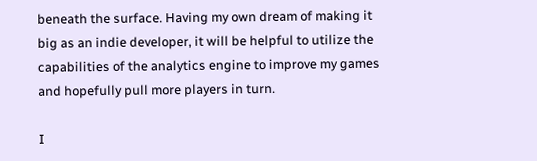beneath the surface. Having my own dream of making it big as an indie developer, it will be helpful to utilize the capabilities of the analytics engine to improve my games and hopefully pull more players in turn.

I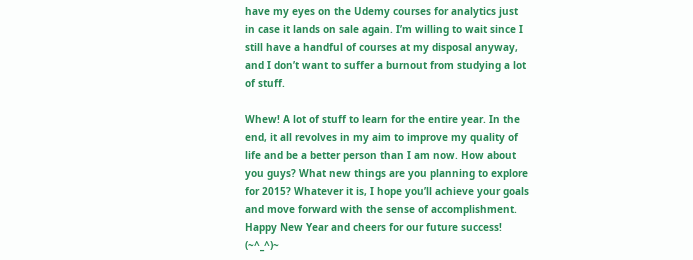have my eyes on the Udemy courses for analytics just in case it lands on sale again. I’m willing to wait since I still have a handful of courses at my disposal anyway, and I don’t want to suffer a burnout from studying a lot of stuff.

Whew! A lot of stuff to learn for the entire year. In the end, it all revolves in my aim to improve my quality of life and be a better person than I am now. How about you guys? What new things are you planning to explore for 2015? Whatever it is, I hope you’ll achieve your goals and move forward with the sense of accomplishment. Happy New Year and cheers for our future success! (~^_^)~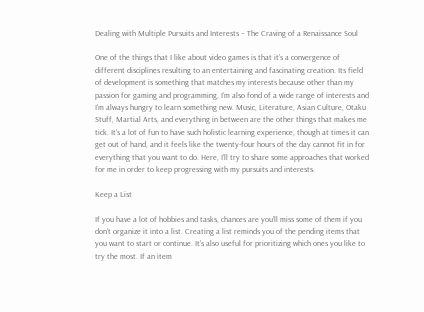Dealing with Multiple Pursuits and Interests – The Craving of a Renaissance Soul

One of the things that I like about video games is that it’s a convergence of different disciplines resulting to an entertaining and fascinating creation. Its field of development is something that matches my interests because other than my passion for gaming and programming, I’m also fond of a wide range of interests and I’m always hungry to learn something new. Music, Literature, Asian Culture, Otaku Stuff, Martial Arts, and everything in between are the other things that makes me tick. It’s a lot of fun to have such holistic learning experience, though at times it can get out of hand, and it feels like the twenty-four hours of the day cannot fit in for everything that you want to do. Here, I’ll try to share some approaches that worked for me in order to keep progressing with my pursuits and interests.

Keep a List

If you have a lot of hobbies and tasks, chances are you’ll miss some of them if you don’t organize it into a list. Creating a list reminds you of the pending items that you want to start or continue. It’s also useful for prioritizing which ones you like to try the most. If an item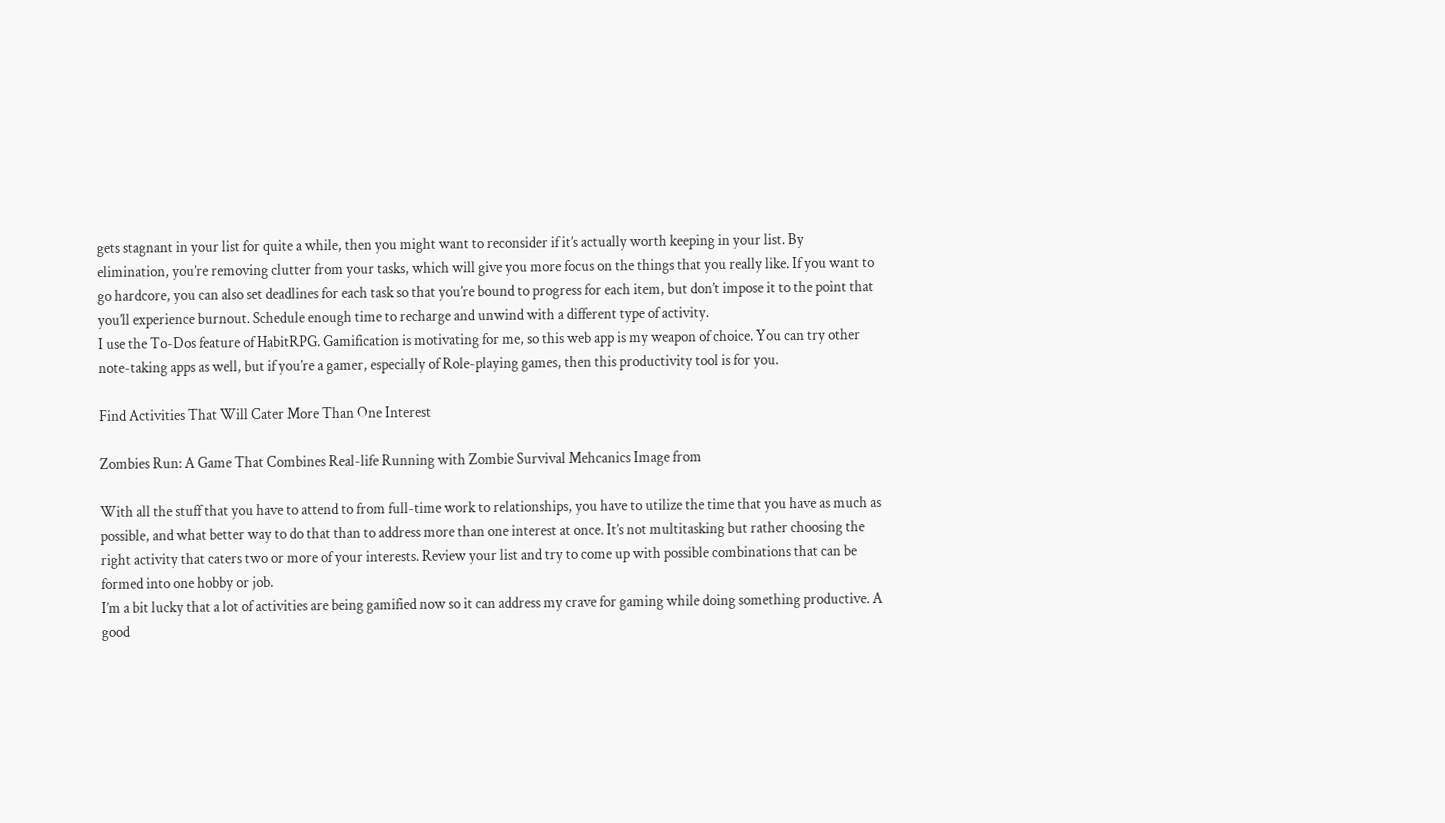gets stagnant in your list for quite a while, then you might want to reconsider if it’s actually worth keeping in your list. By elimination, you’re removing clutter from your tasks, which will give you more focus on the things that you really like. If you want to go hardcore, you can also set deadlines for each task so that you’re bound to progress for each item, but don’t impose it to the point that you’ll experience burnout. Schedule enough time to recharge and unwind with a different type of activity.
I use the To-Dos feature of HabitRPG. Gamification is motivating for me, so this web app is my weapon of choice. You can try other note-taking apps as well, but if you’re a gamer, especially of Role-playing games, then this productivity tool is for you.

Find Activities That Will Cater More Than One Interest

Zombies Run: A Game That Combines Real-life Running with Zombie Survival Mehcanics Image from

With all the stuff that you have to attend to from full-time work to relationships, you have to utilize the time that you have as much as possible, and what better way to do that than to address more than one interest at once. It’s not multitasking but rather choosing the right activity that caters two or more of your interests. Review your list and try to come up with possible combinations that can be formed into one hobby or job.
I’m a bit lucky that a lot of activities are being gamified now so it can address my crave for gaming while doing something productive. A good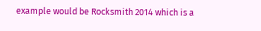example would be Rocksmith 2014 which is a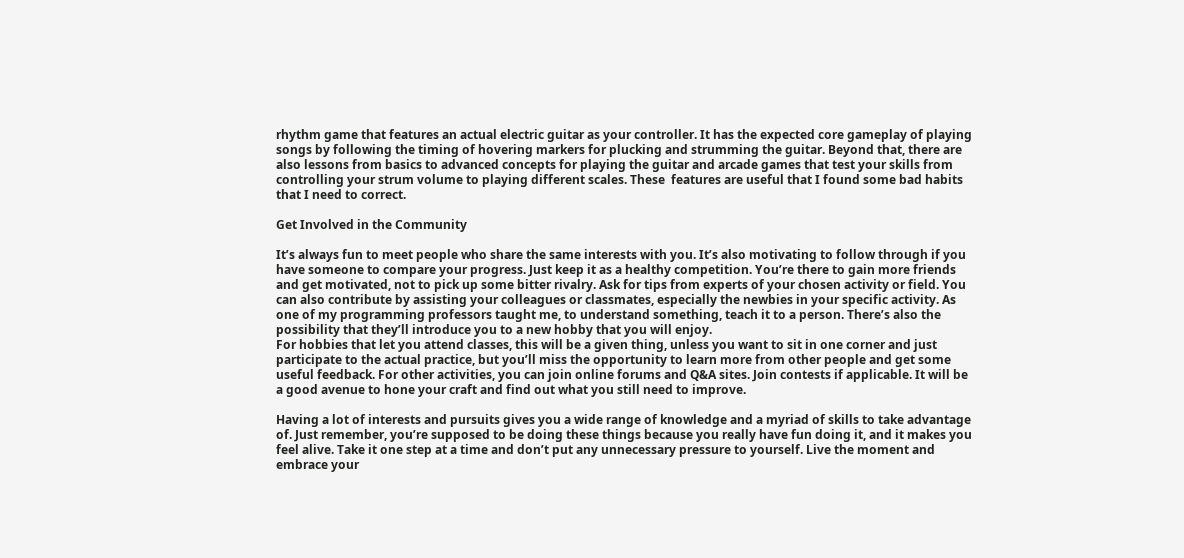rhythm game that features an actual electric guitar as your controller. It has the expected core gameplay of playing songs by following the timing of hovering markers for plucking and strumming the guitar. Beyond that, there are also lessons from basics to advanced concepts for playing the guitar and arcade games that test your skills from controlling your strum volume to playing different scales. These  features are useful that I found some bad habits that I need to correct.

Get Involved in the Community

It’s always fun to meet people who share the same interests with you. It’s also motivating to follow through if you have someone to compare your progress. Just keep it as a healthy competition. You’re there to gain more friends and get motivated, not to pick up some bitter rivalry. Ask for tips from experts of your chosen activity or field. You can also contribute by assisting your colleagues or classmates, especially the newbies in your specific activity. As one of my programming professors taught me, to understand something, teach it to a person. There’s also the possibility that they’ll introduce you to a new hobby that you will enjoy.
For hobbies that let you attend classes, this will be a given thing, unless you want to sit in one corner and just participate to the actual practice, but you’ll miss the opportunity to learn more from other people and get some useful feedback. For other activities, you can join online forums and Q&A sites. Join contests if applicable. It will be a good avenue to hone your craft and find out what you still need to improve.

Having a lot of interests and pursuits gives you a wide range of knowledge and a myriad of skills to take advantage of. Just remember, you’re supposed to be doing these things because you really have fun doing it, and it makes you feel alive. Take it one step at a time and don’t put any unnecessary pressure to yourself. Live the moment and embrace your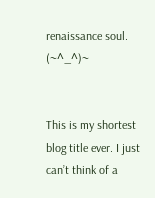renaissance soul.  (~^_^)~


This is my shortest blog title ever. I just can’t think of a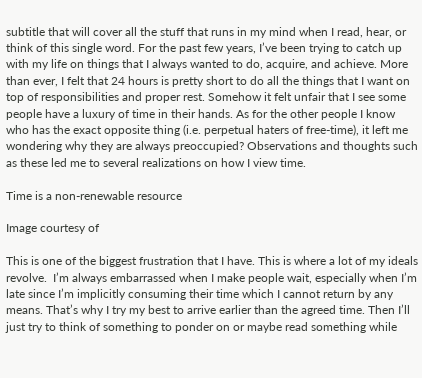subtitle that will cover all the stuff that runs in my mind when I read, hear, or think of this single word. For the past few years, I’ve been trying to catch up with my life on things that I always wanted to do, acquire, and achieve. More than ever, I felt that 24 hours is pretty short to do all the things that I want on top of responsibilities and proper rest. Somehow it felt unfair that I see some people have a luxury of time in their hands. As for the other people I know who has the exact opposite thing (i.e. perpetual haters of free-time), it left me wondering why they are always preoccupied? Observations and thoughts such as these led me to several realizations on how I view time.

Time is a non-renewable resource

Image courtesy of

This is one of the biggest frustration that I have. This is where a lot of my ideals revolve.  I’m always embarrassed when I make people wait, especially when I’m late since I’m implicitly consuming their time which I cannot return by any means. That’s why I try my best to arrive earlier than the agreed time. Then I’ll just try to think of something to ponder on or maybe read something while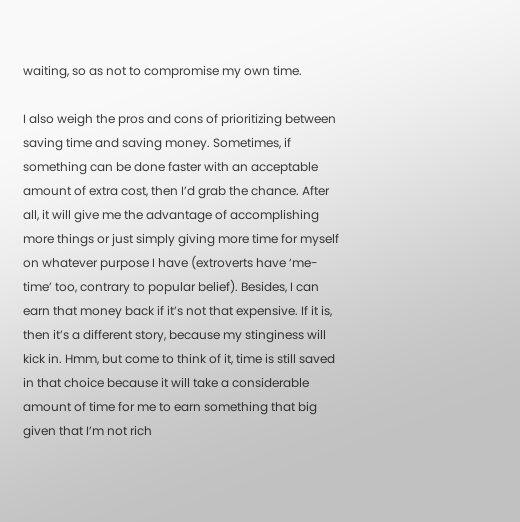waiting, so as not to compromise my own time.

I also weigh the pros and cons of prioritizing between saving time and saving money. Sometimes, if something can be done faster with an acceptable amount of extra cost, then I’d grab the chance. After all, it will give me the advantage of accomplishing more things or just simply giving more time for myself on whatever purpose I have (extroverts have ‘me-time’ too, contrary to popular belief). Besides, I can earn that money back if it’s not that expensive. If it is, then it’s a different story, because my stinginess will kick in. Hmm, but come to think of it, time is still saved in that choice because it will take a considerable amount of time for me to earn something that big given that I’m not rich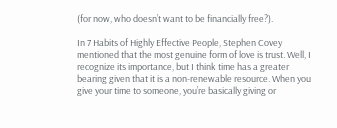(for now, who doesn’t want to be financially free?).

In 7 Habits of Highly Effective People, Stephen Covey mentioned that the most genuine form of love is trust. Well, I recognize its importance, but I think time has a greater bearing given that it is a non-renewable resource. When you give your time to someone, you’re basically giving or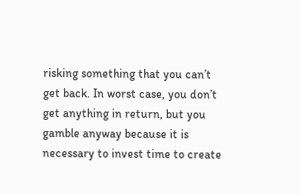risking something that you can’t get back. In worst case, you don’t get anything in return, but you gamble anyway because it is necessary to invest time to create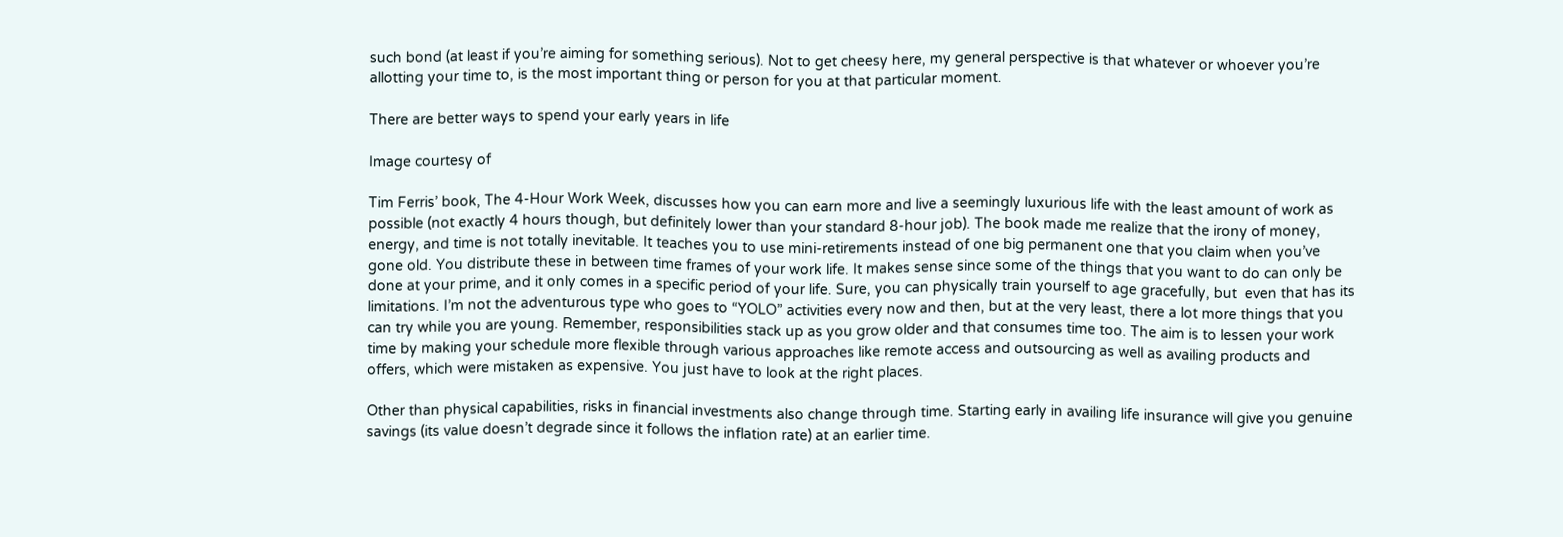such bond (at least if you’re aiming for something serious). Not to get cheesy here, my general perspective is that whatever or whoever you’re allotting your time to, is the most important thing or person for you at that particular moment.

There are better ways to spend your early years in life

Image courtesy of

Tim Ferris’ book, The 4-Hour Work Week, discusses how you can earn more and live a seemingly luxurious life with the least amount of work as possible (not exactly 4 hours though, but definitely lower than your standard 8-hour job). The book made me realize that the irony of money, energy, and time is not totally inevitable. It teaches you to use mini-retirements instead of one big permanent one that you claim when you’ve gone old. You distribute these in between time frames of your work life. It makes sense since some of the things that you want to do can only be done at your prime, and it only comes in a specific period of your life. Sure, you can physically train yourself to age gracefully, but  even that has its limitations. I’m not the adventurous type who goes to “YOLO” activities every now and then, but at the very least, there a lot more things that you can try while you are young. Remember, responsibilities stack up as you grow older and that consumes time too. The aim is to lessen your work time by making your schedule more flexible through various approaches like remote access and outsourcing as well as availing products and offers, which were mistaken as expensive. You just have to look at the right places.

Other than physical capabilities, risks in financial investments also change through time. Starting early in availing life insurance will give you genuine savings (its value doesn’t degrade since it follows the inflation rate) at an earlier time.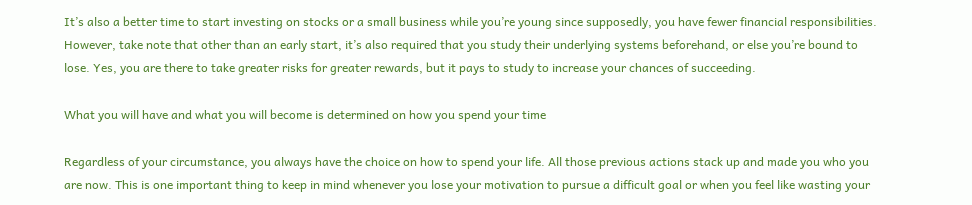It’s also a better time to start investing on stocks or a small business while you’re young since supposedly, you have fewer financial responsibilities. However, take note that other than an early start, it’s also required that you study their underlying systems beforehand, or else you’re bound to lose. Yes, you are there to take greater risks for greater rewards, but it pays to study to increase your chances of succeeding.

What you will have and what you will become is determined on how you spend your time

Regardless of your circumstance, you always have the choice on how to spend your life. All those previous actions stack up and made you who you are now. This is one important thing to keep in mind whenever you lose your motivation to pursue a difficult goal or when you feel like wasting your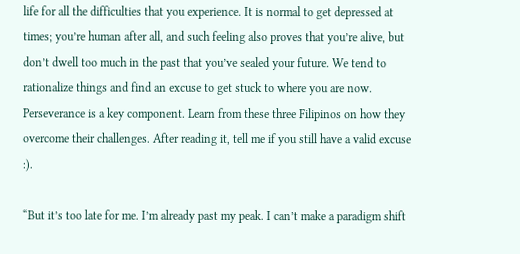life for all the difficulties that you experience. It is normal to get depressed at times; you’re human after all, and such feeling also proves that you’re alive, but don’t dwell too much in the past that you’ve sealed your future. We tend to rationalize things and find an excuse to get stuck to where you are now. Perseverance is a key component. Learn from these three Filipinos on how they overcome their challenges. After reading it, tell me if you still have a valid excuse :).

“But it’s too late for me. I’m already past my peak. I can’t make a paradigm shift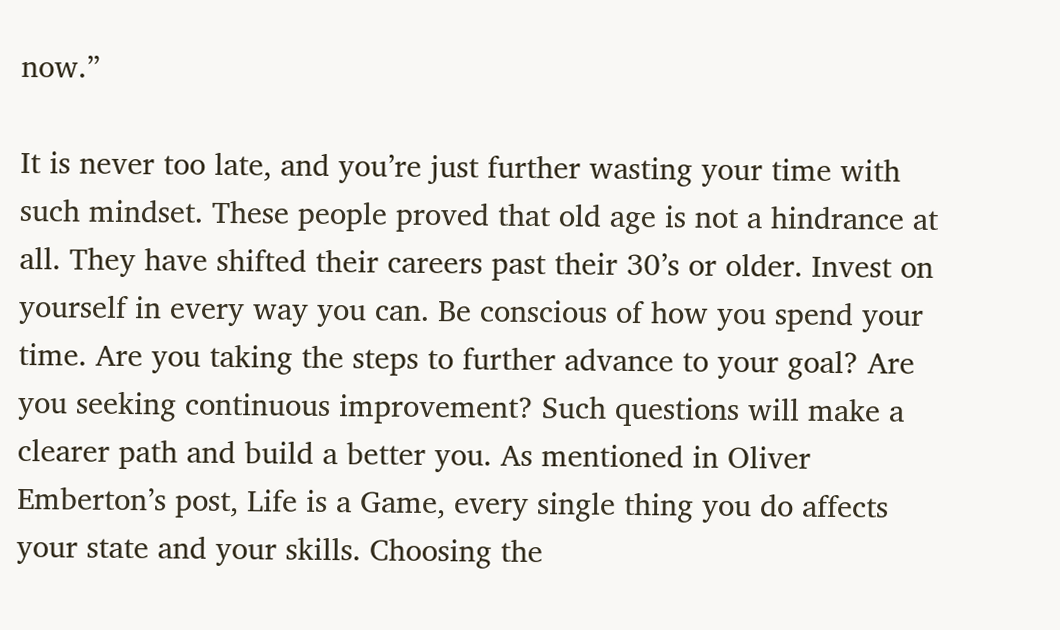now.”

It is never too late, and you’re just further wasting your time with such mindset. These people proved that old age is not a hindrance at all. They have shifted their careers past their 30’s or older. Invest on yourself in every way you can. Be conscious of how you spend your time. Are you taking the steps to further advance to your goal? Are you seeking continuous improvement? Such questions will make a clearer path and build a better you. As mentioned in Oliver Emberton’s post, Life is a Game, every single thing you do affects your state and your skills. Choosing the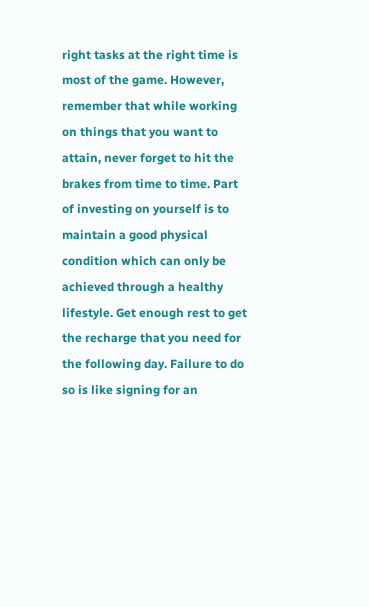right tasks at the right time is most of the game. However, remember that while working on things that you want to attain, never forget to hit the brakes from time to time. Part of investing on yourself is to maintain a good physical condition which can only be achieved through a healthy lifestyle. Get enough rest to get the recharge that you need for the following day. Failure to do so is like signing for an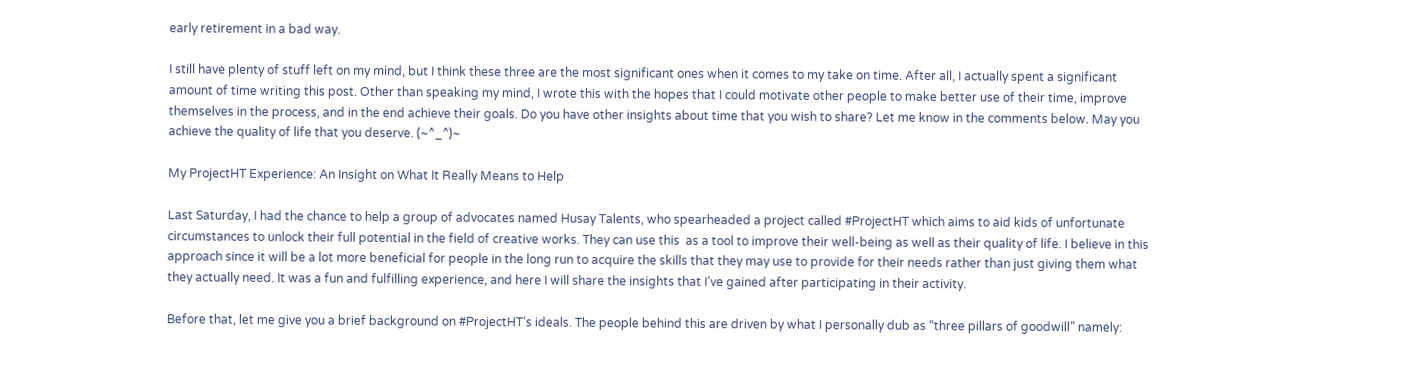early retirement in a bad way.

I still have plenty of stuff left on my mind, but I think these three are the most significant ones when it comes to my take on time. After all, I actually spent a significant amount of time writing this post. Other than speaking my mind, I wrote this with the hopes that I could motivate other people to make better use of their time, improve themselves in the process, and in the end achieve their goals. Do you have other insights about time that you wish to share? Let me know in the comments below. May you achieve the quality of life that you deserve. (~^_^)~

My ProjectHT Experience: An Insight on What It Really Means to Help

Last Saturday, I had the chance to help a group of advocates named Husay Talents, who spearheaded a project called #ProjectHT which aims to aid kids of unfortunate circumstances to unlock their full potential in the field of creative works. They can use this  as a tool to improve their well-being as well as their quality of life. I believe in this approach since it will be a lot more beneficial for people in the long run to acquire the skills that they may use to provide for their needs rather than just giving them what they actually need. It was a fun and fulfilling experience, and here I will share the insights that I’ve gained after participating in their activity.

Before that, let me give you a brief background on #ProjectHT’s ideals. The people behind this are driven by what I personally dub as “three pillars of goodwill” namely: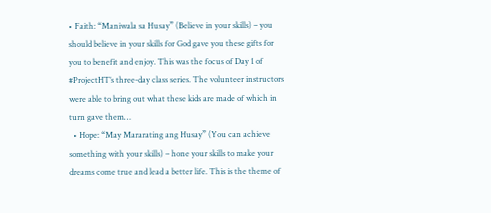• Faith: “Maniwala sa Husay” (Believe in your skills) – you should believe in your skills for God gave you these gifts for you to benefit and enjoy. This was the focus of Day 1 of #ProjectHT’s three-day class series. The volunteer instructors were able to bring out what these kids are made of which in turn gave them…
  • Hope: “May Mararating ang Husay” (You can achieve something with your skills) – hone your skills to make your dreams come true and lead a better life. This is the theme of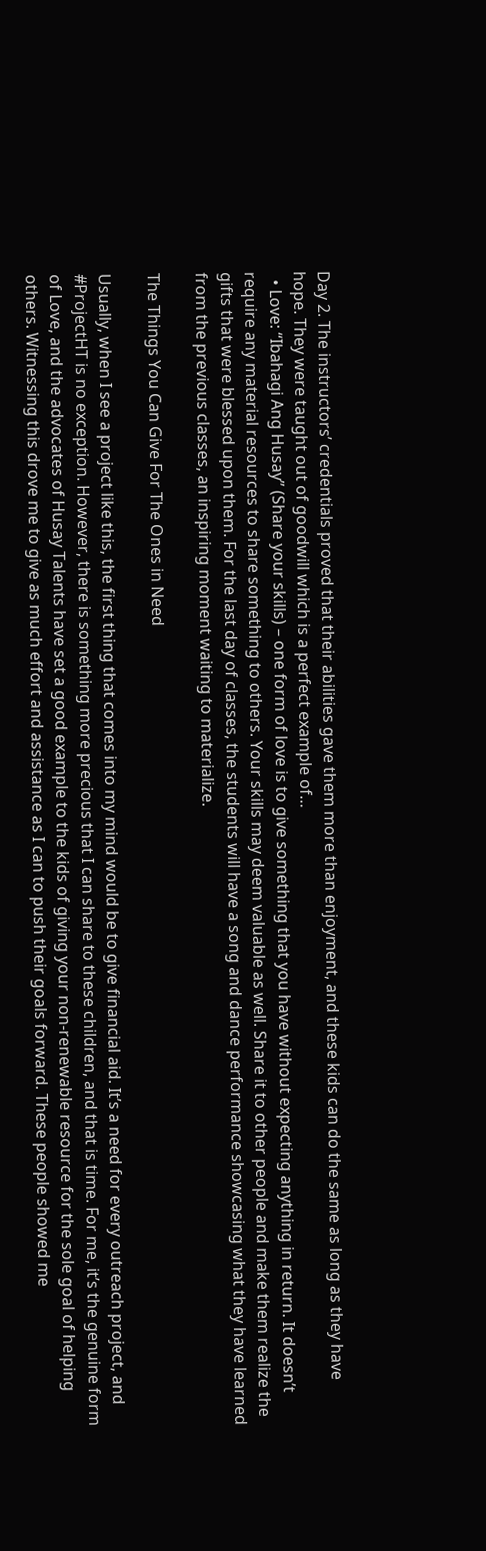Day 2. The instructors’ credentials proved that their abilities gave them more than enjoyment, and these kids can do the same as long as they have hope. They were taught out of goodwill which is a perfect example of…
  • Love: “Ibahagi Ang Husay” (Share your skills) – one form of love is to give something that you have without expecting anything in return. It doesn’t require any material resources to share something to others. Your skills may deem valuable as well. Share it to other people and make them realize the gifts that were blessed upon them. For the last day of classes, the students will have a song and dance performance showcasing what they have learned from the previous classes, an inspiring moment waiting to materialize.

The Things You Can Give For The Ones in Need

Usually, when I see a project like this, the first thing that comes into my mind would be to give financial aid. It’s a need for every outreach project, and #ProjectHT is no exception. However, there is something more precious that I can share to these children, and that is time. For me, it’s the genuine form of Love, and the advocates of Husay Talents have set a good example to the kids of giving your non-renewable resource for the sole goal of helping others. Witnessing this drove me to give as much effort and assistance as I can to push their goals forward. These people showed me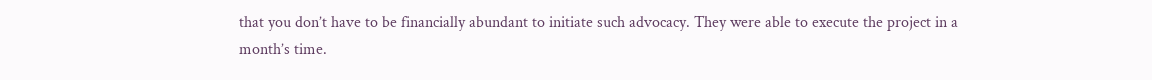that you don’t have to be financially abundant to initiate such advocacy. They were able to execute the project in a month’s time.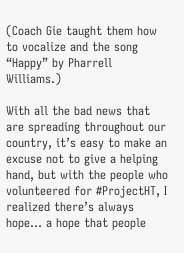(Coach Gie taught them how to vocalize and the song “Happy” by Pharrell Williams.)

With all the bad news that are spreading throughout our country, it’s easy to make an excuse not to give a helping hand, but with the people who volunteered for #ProjectHT, I realized there’s always hope… a hope that people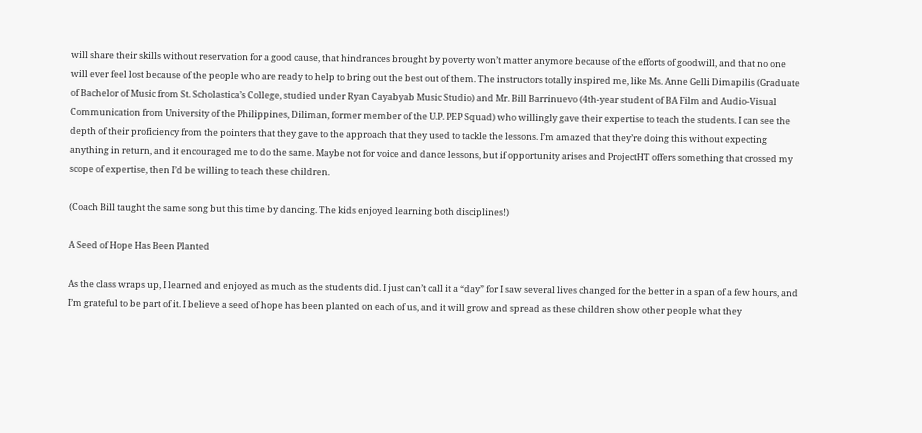will share their skills without reservation for a good cause, that hindrances brought by poverty won’t matter anymore because of the efforts of goodwill, and that no one will ever feel lost because of the people who are ready to help to bring out the best out of them. The instructors totally inspired me, like Ms. Anne Gelli Dimapilis (Graduate of Bachelor of Music from St. Scholastica’s College, studied under Ryan Cayabyab Music Studio) and Mr. Bill Barrinuevo (4th-year student of BA Film and Audio-Visual Communication from University of the Philippines, Diliman, former member of the U.P. PEP Squad) who willingly gave their expertise to teach the students. I can see the depth of their proficiency from the pointers that they gave to the approach that they used to tackle the lessons. I’m amazed that they’re doing this without expecting anything in return, and it encouraged me to do the same. Maybe not for voice and dance lessons, but if opportunity arises and ProjectHT offers something that crossed my scope of expertise, then I’d be willing to teach these children.

(Coach Bill taught the same song but this time by dancing. The kids enjoyed learning both disciplines!)

A Seed of Hope Has Been Planted

As the class wraps up, I learned and enjoyed as much as the students did. I just can’t call it a “day” for I saw several lives changed for the better in a span of a few hours, and I’m grateful to be part of it. I believe a seed of hope has been planted on each of us, and it will grow and spread as these children show other people what they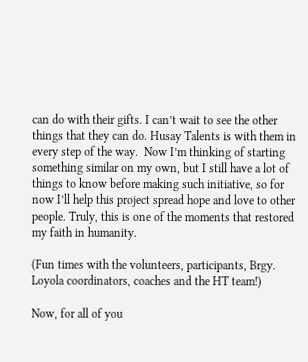can do with their gifts. I can’t wait to see the other things that they can do. Husay Talents is with them in every step of the way.  Now I’m thinking of starting something similar on my own, but I still have a lot of things to know before making such initiative, so for now I’ll help this project spread hope and love to other people. Truly, this is one of the moments that restored my faith in humanity.

(Fun times with the volunteers, participants, Brgy. Loyola coordinators, coaches and the HT team!)

Now, for all of you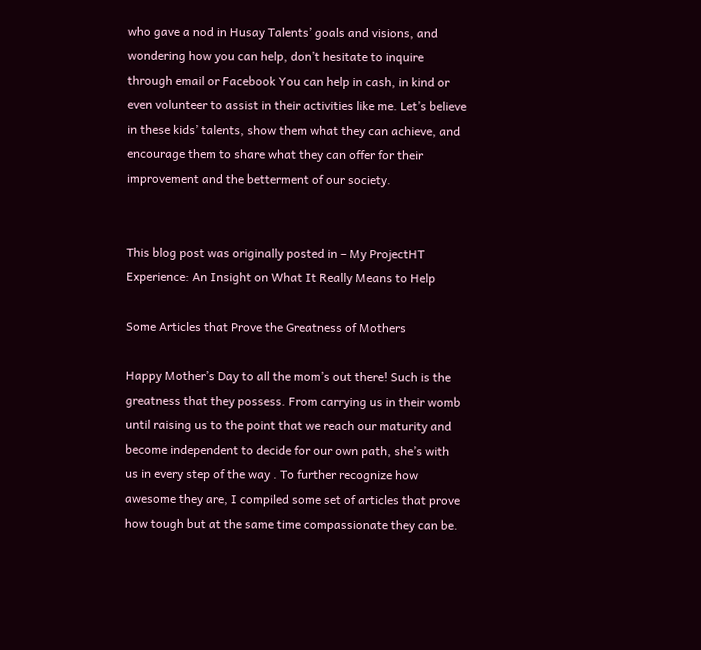who gave a nod in Husay Talents’ goals and visions, and wondering how you can help, don’t hesitate to inquire through email or Facebook You can help in cash, in kind or even volunteer to assist in their activities like me. Let’s believe in these kids’ talents, show them what they can achieve, and encourage them to share what they can offer for their improvement and the betterment of our society.


This blog post was originally posted in – My ProjectHT Experience: An Insight on What It Really Means to Help

Some Articles that Prove the Greatness of Mothers

Happy Mother’s Day to all the mom’s out there! Such is the greatness that they possess. From carrying us in their womb until raising us to the point that we reach our maturity and become independent to decide for our own path, she’s with us in every step of the way . To further recognize how awesome they are, I compiled some set of articles that prove how tough but at the same time compassionate they can be.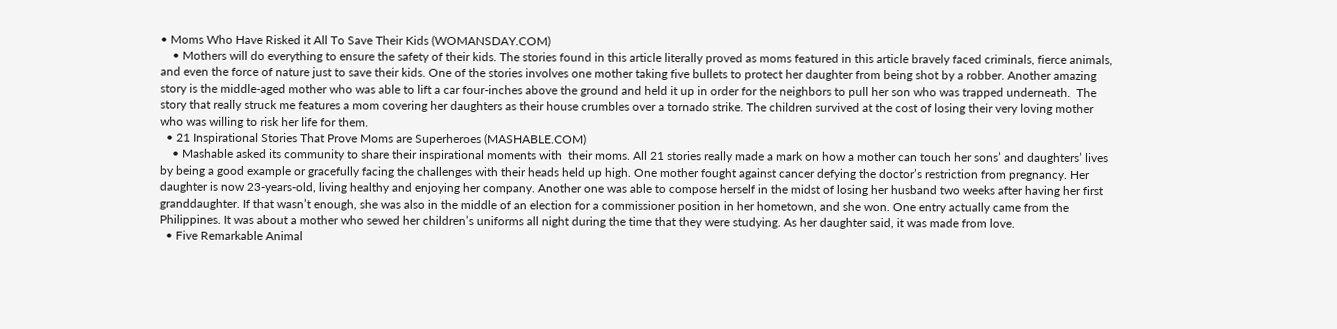• Moms Who Have Risked it All To Save Their Kids (WOMANSDAY.COM)
    • Mothers will do everything to ensure the safety of their kids. The stories found in this article literally proved as moms featured in this article bravely faced criminals, fierce animals, and even the force of nature just to save their kids. One of the stories involves one mother taking five bullets to protect her daughter from being shot by a robber. Another amazing story is the middle-aged mother who was able to lift a car four-inches above the ground and held it up in order for the neighbors to pull her son who was trapped underneath.  The story that really struck me features a mom covering her daughters as their house crumbles over a tornado strike. The children survived at the cost of losing their very loving mother who was willing to risk her life for them.
  • 21 Inspirational Stories That Prove Moms are Superheroes (MASHABLE.COM)
    • Mashable asked its community to share their inspirational moments with  their moms. All 21 stories really made a mark on how a mother can touch her sons’ and daughters’ lives by being a good example or gracefully facing the challenges with their heads held up high. One mother fought against cancer defying the doctor’s restriction from pregnancy. Her daughter is now 23-years-old, living healthy and enjoying her company. Another one was able to compose herself in the midst of losing her husband two weeks after having her first granddaughter. If that wasn’t enough, she was also in the middle of an election for a commissioner position in her hometown, and she won. One entry actually came from the Philippines. It was about a mother who sewed her children’s uniforms all night during the time that they were studying. As her daughter said, it was made from love.
  • Five Remarkable Animal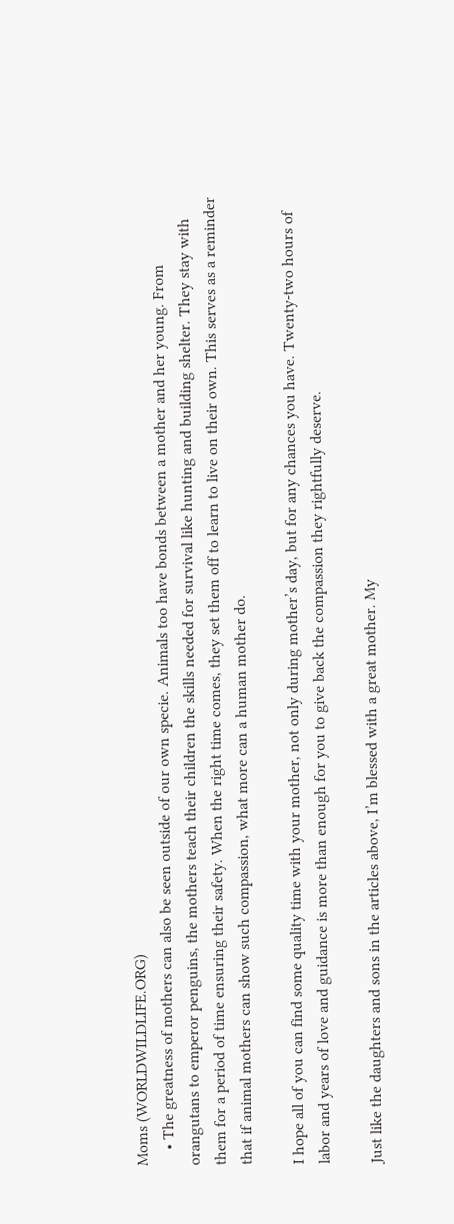Moms (WORLDWILDLIFE.ORG)
    • The greatness of mothers can also be seen outside of our own specie. Animals too have bonds between a mother and her young. From orangutans to emperor penguins, the mothers teach their children the skills needed for survival like hunting and building shelter. They stay with them for a period of time ensuring their safety. When the right time comes, they set them off to learn to live on their own. This serves as a reminder that if animal mothers can show such compassion, what more can a human mother do.

I hope all of you can find some quality time with your mother, not only during mother’s day, but for any chances you have. Twenty-two hours of labor and years of love and guidance is more than enough for you to give back the compassion they rightfully deserve.

Just like the daughters and sons in the articles above, I’m blessed with a great mother. My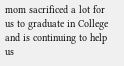mom sacrificed a lot for us to graduate in College and is continuing to help us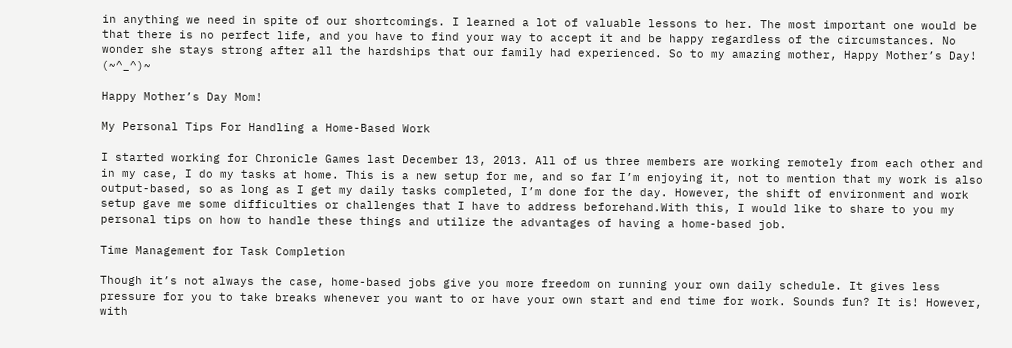in anything we need in spite of our shortcomings. I learned a lot of valuable lessons to her. The most important one would be that there is no perfect life, and you have to find your way to accept it and be happy regardless of the circumstances. No wonder she stays strong after all the hardships that our family had experienced. So to my amazing mother, Happy Mother’s Day! (~^_^)~

Happy Mother’s Day Mom!

My Personal Tips For Handling a Home-Based Work

I started working for Chronicle Games last December 13, 2013. All of us three members are working remotely from each other and in my case, I do my tasks at home. This is a new setup for me, and so far I’m enjoying it, not to mention that my work is also output-based, so as long as I get my daily tasks completed, I’m done for the day. However, the shift of environment and work setup gave me some difficulties or challenges that I have to address beforehand.With this, I would like to share to you my personal tips on how to handle these things and utilize the advantages of having a home-based job.

Time Management for Task Completion

Though it’s not always the case, home-based jobs give you more freedom on running your own daily schedule. It gives less pressure for you to take breaks whenever you want to or have your own start and end time for work. Sounds fun? It is! However, with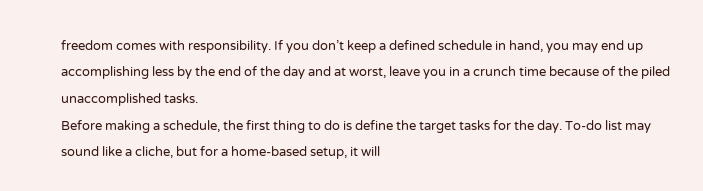freedom comes with responsibility. If you don’t keep a defined schedule in hand, you may end up accomplishing less by the end of the day and at worst, leave you in a crunch time because of the piled unaccomplished tasks.
Before making a schedule, the first thing to do is define the target tasks for the day. To-do list may sound like a cliche, but for a home-based setup, it will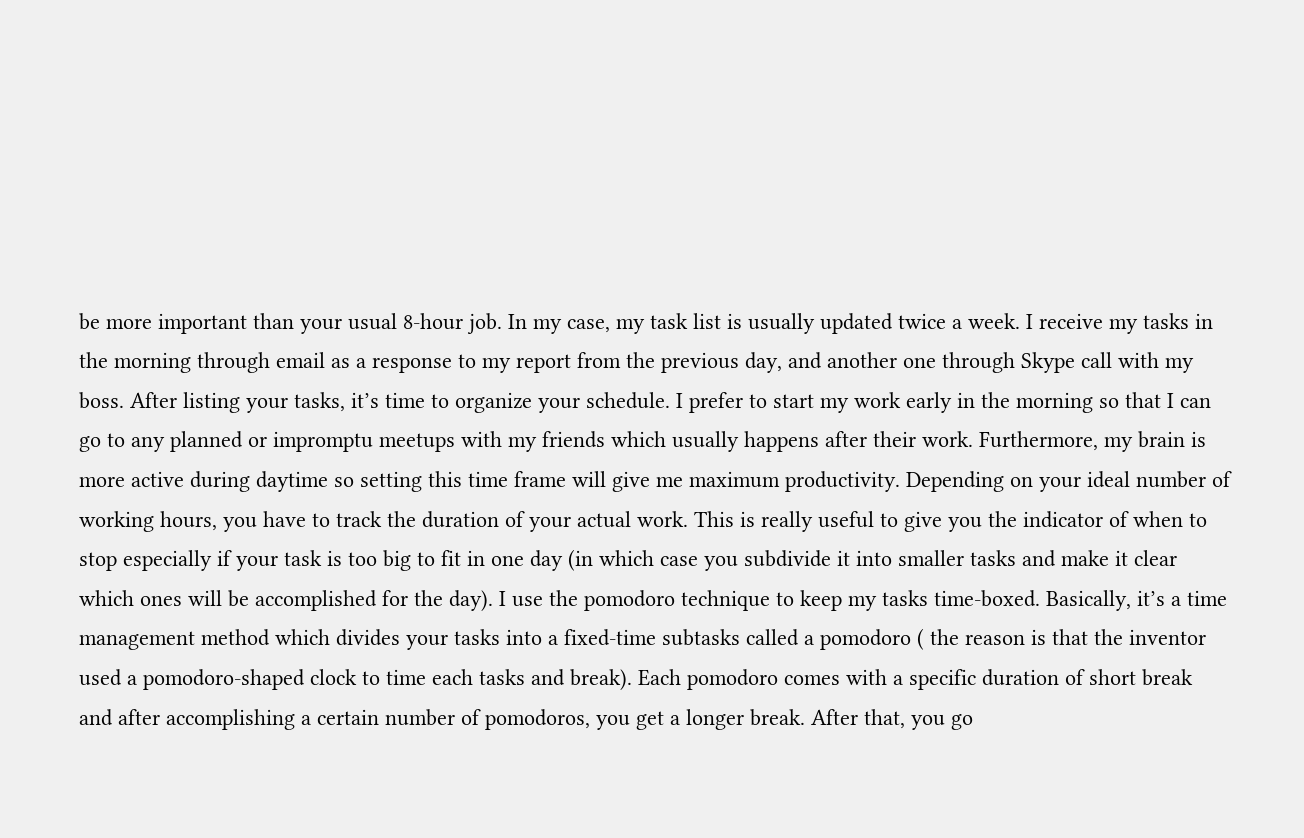be more important than your usual 8-hour job. In my case, my task list is usually updated twice a week. I receive my tasks in the morning through email as a response to my report from the previous day, and another one through Skype call with my boss. After listing your tasks, it’s time to organize your schedule. I prefer to start my work early in the morning so that I can go to any planned or impromptu meetups with my friends which usually happens after their work. Furthermore, my brain is more active during daytime so setting this time frame will give me maximum productivity. Depending on your ideal number of working hours, you have to track the duration of your actual work. This is really useful to give you the indicator of when to stop especially if your task is too big to fit in one day (in which case you subdivide it into smaller tasks and make it clear which ones will be accomplished for the day). I use the pomodoro technique to keep my tasks time-boxed. Basically, it’s a time management method which divides your tasks into a fixed-time subtasks called a pomodoro ( the reason is that the inventor used a pomodoro-shaped clock to time each tasks and break). Each pomodoro comes with a specific duration of short break and after accomplishing a certain number of pomodoros, you get a longer break. After that, you go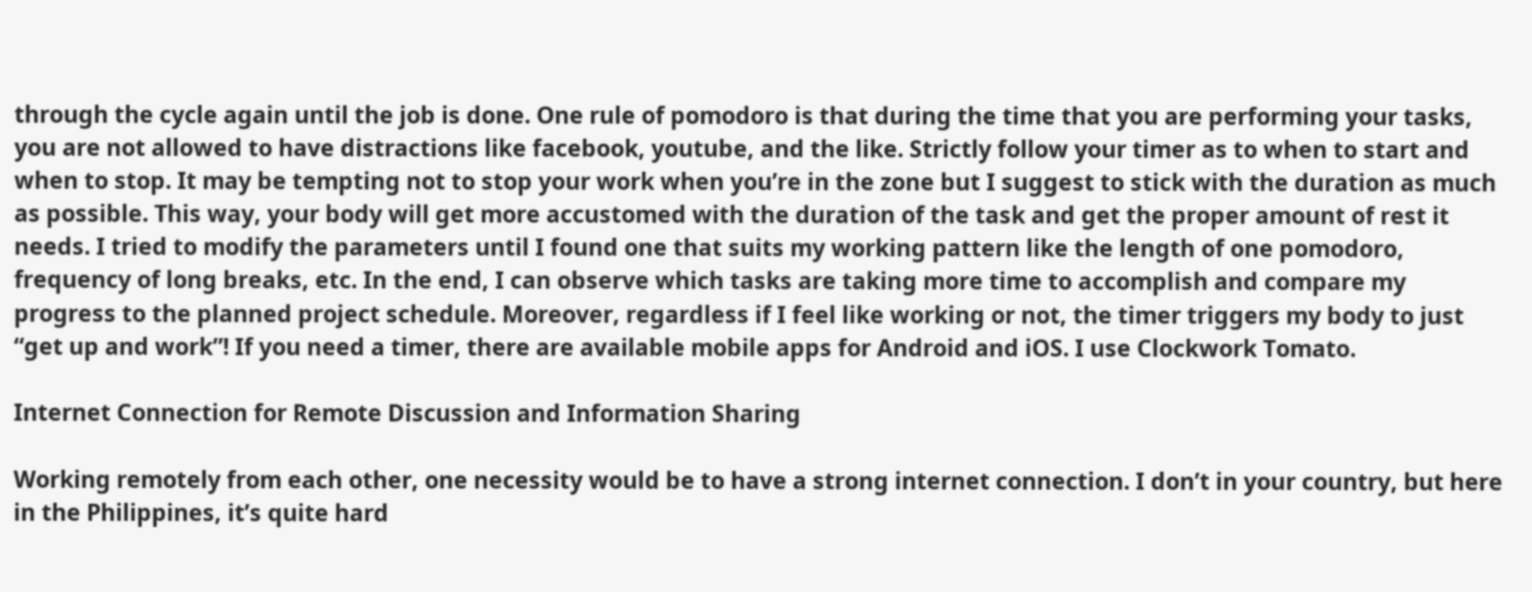through the cycle again until the job is done. One rule of pomodoro is that during the time that you are performing your tasks, you are not allowed to have distractions like facebook, youtube, and the like. Strictly follow your timer as to when to start and when to stop. It may be tempting not to stop your work when you’re in the zone but I suggest to stick with the duration as much as possible. This way, your body will get more accustomed with the duration of the task and get the proper amount of rest it needs. I tried to modify the parameters until I found one that suits my working pattern like the length of one pomodoro, frequency of long breaks, etc. In the end, I can observe which tasks are taking more time to accomplish and compare my progress to the planned project schedule. Moreover, regardless if I feel like working or not, the timer triggers my body to just “get up and work”! If you need a timer, there are available mobile apps for Android and iOS. I use Clockwork Tomato.

Internet Connection for Remote Discussion and Information Sharing

Working remotely from each other, one necessity would be to have a strong internet connection. I don’t in your country, but here in the Philippines, it’s quite hard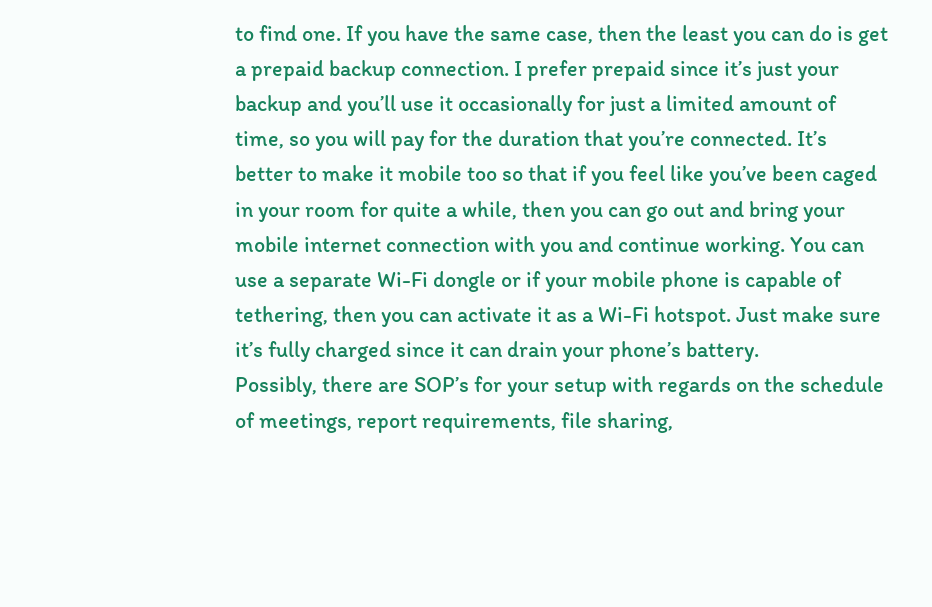to find one. If you have the same case, then the least you can do is get a prepaid backup connection. I prefer prepaid since it’s just your backup and you’ll use it occasionally for just a limited amount of time, so you will pay for the duration that you’re connected. It’s better to make it mobile too so that if you feel like you’ve been caged in your room for quite a while, then you can go out and bring your mobile internet connection with you and continue working. You can use a separate Wi-Fi dongle or if your mobile phone is capable of tethering, then you can activate it as a Wi-Fi hotspot. Just make sure it’s fully charged since it can drain your phone’s battery.
Possibly, there are SOP’s for your setup with regards on the schedule of meetings, report requirements, file sharing,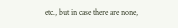etc., but in case there are none,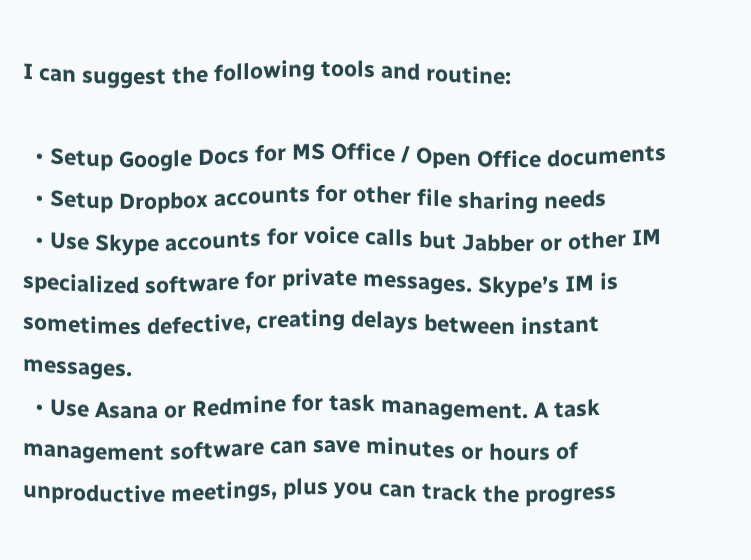I can suggest the following tools and routine:

  • Setup Google Docs for MS Office / Open Office documents
  • Setup Dropbox accounts for other file sharing needs
  • Use Skype accounts for voice calls but Jabber or other IM specialized software for private messages. Skype’s IM is sometimes defective, creating delays between instant messages.
  • Use Asana or Redmine for task management. A task management software can save minutes or hours of unproductive meetings, plus you can track the progress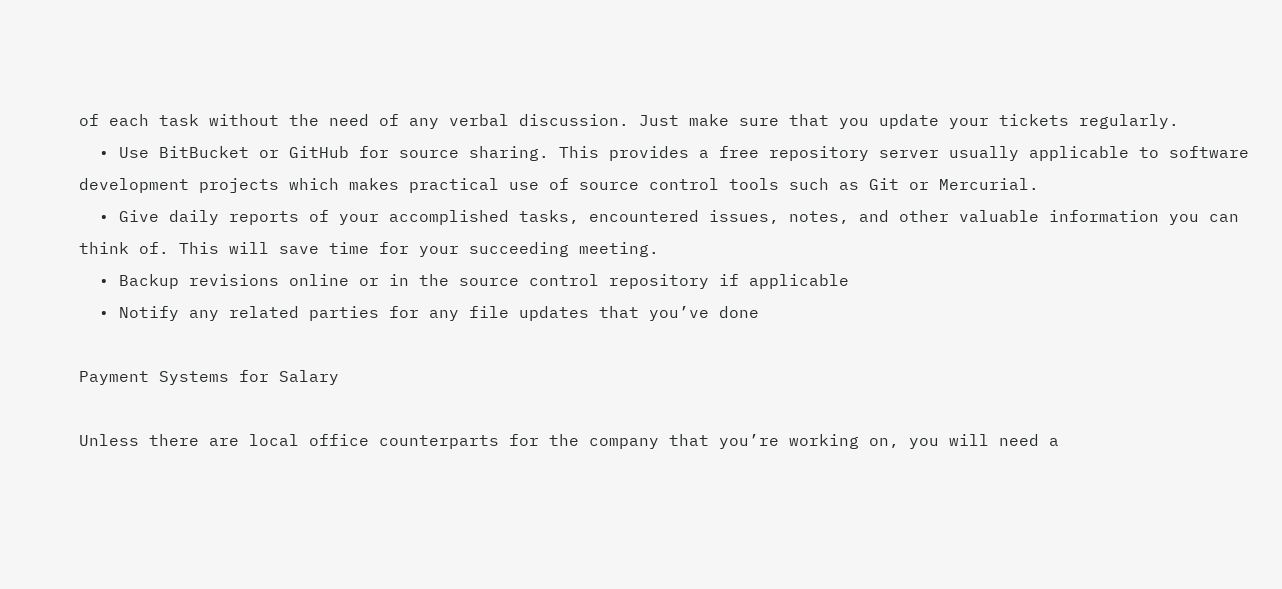of each task without the need of any verbal discussion. Just make sure that you update your tickets regularly.
  • Use BitBucket or GitHub for source sharing. This provides a free repository server usually applicable to software development projects which makes practical use of source control tools such as Git or Mercurial.
  • Give daily reports of your accomplished tasks, encountered issues, notes, and other valuable information you can think of. This will save time for your succeeding meeting.
  • Backup revisions online or in the source control repository if applicable
  • Notify any related parties for any file updates that you’ve done

Payment Systems for Salary

Unless there are local office counterparts for the company that you’re working on, you will need a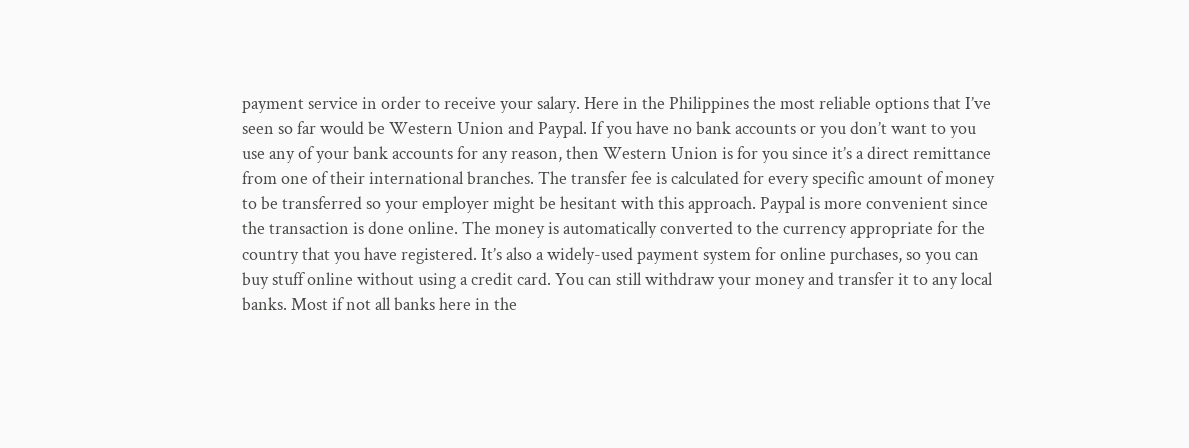payment service in order to receive your salary. Here in the Philippines the most reliable options that I’ve seen so far would be Western Union and Paypal. If you have no bank accounts or you don’t want to you use any of your bank accounts for any reason, then Western Union is for you since it’s a direct remittance from one of their international branches. The transfer fee is calculated for every specific amount of money to be transferred so your employer might be hesitant with this approach. Paypal is more convenient since the transaction is done online. The money is automatically converted to the currency appropriate for the country that you have registered. It’s also a widely-used payment system for online purchases, so you can buy stuff online without using a credit card. You can still withdraw your money and transfer it to any local banks. Most if not all banks here in the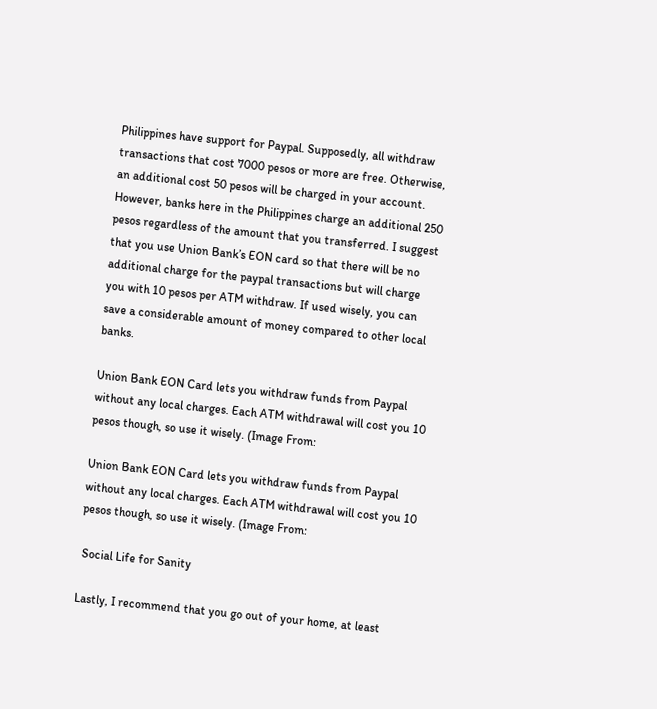Philippines have support for Paypal. Supposedly, all withdraw transactions that cost 7000 pesos or more are free. Otherwise, an additional cost 50 pesos will be charged in your account. However, banks here in the Philippines charge an additional 250 pesos regardless of the amount that you transferred. I suggest that you use Union Bank’s EON card so that there will be no additional charge for the paypal transactions but will charge you with 10 pesos per ATM withdraw. If used wisely, you can save a considerable amount of money compared to other local banks.

Union Bank EON Card lets you withdraw funds from Paypal without any local charges. Each ATM withdrawal will cost you 10 pesos though, so use it wisely. (Image From:

Union Bank EON Card lets you withdraw funds from Paypal without any local charges. Each ATM withdrawal will cost you 10 pesos though, so use it wisely. (Image From:

 Social Life for Sanity

Lastly, I recommend that you go out of your home, at least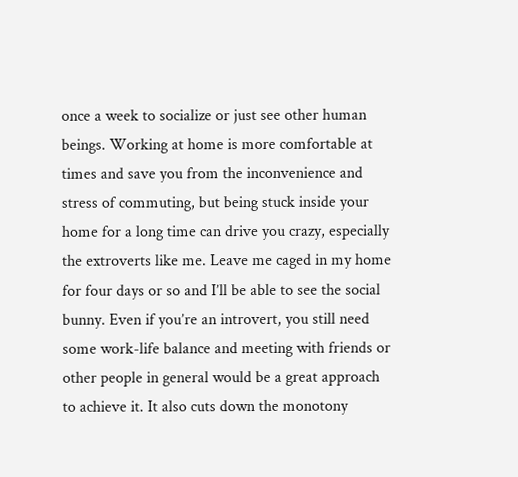once a week to socialize or just see other human beings. Working at home is more comfortable at times and save you from the inconvenience and stress of commuting, but being stuck inside your home for a long time can drive you crazy, especially the extroverts like me. Leave me caged in my home for four days or so and I’ll be able to see the social bunny. Even if you’re an introvert, you still need some work-life balance and meeting with friends or other people in general would be a great approach to achieve it. It also cuts down the monotony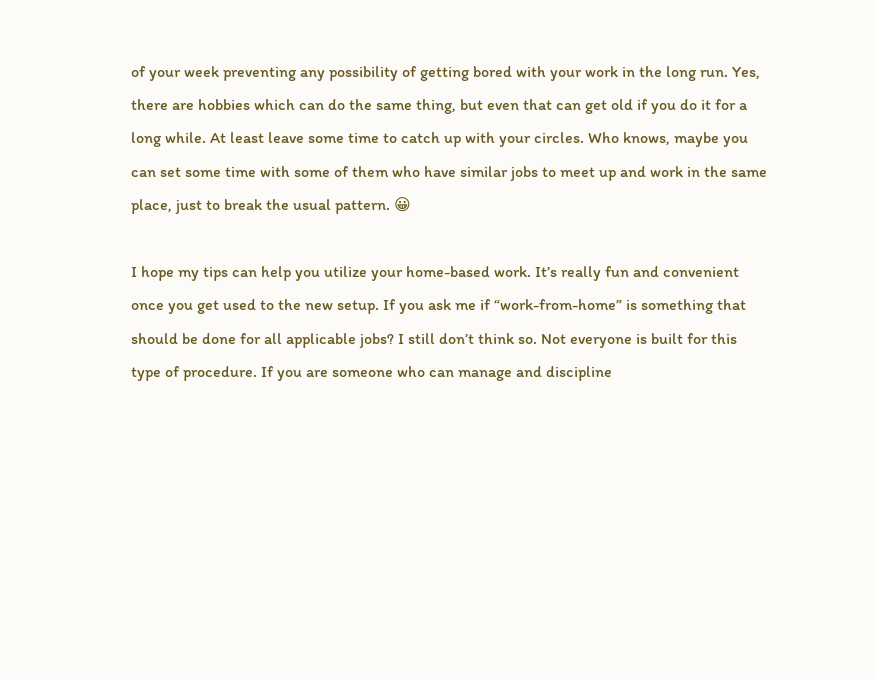of your week preventing any possibility of getting bored with your work in the long run. Yes, there are hobbies which can do the same thing, but even that can get old if you do it for a long while. At least leave some time to catch up with your circles. Who knows, maybe you can set some time with some of them who have similar jobs to meet up and work in the same place, just to break the usual pattern. 😀

I hope my tips can help you utilize your home-based work. It’s really fun and convenient once you get used to the new setup. If you ask me if “work-from-home” is something that should be done for all applicable jobs? I still don’t think so. Not everyone is built for this type of procedure. If you are someone who can manage and discipline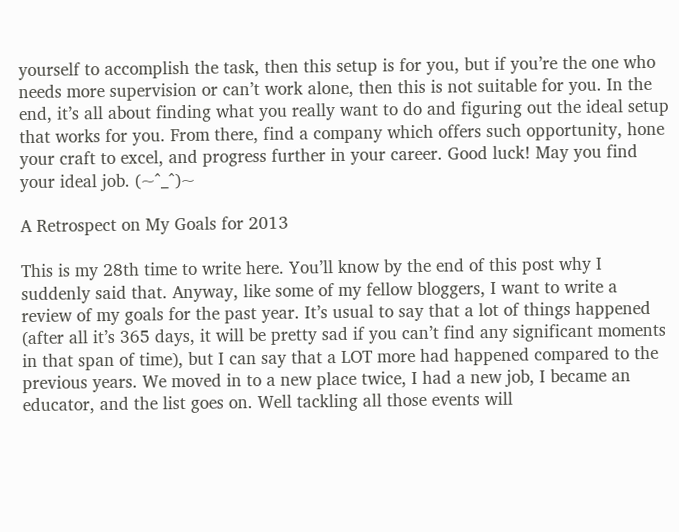yourself to accomplish the task, then this setup is for you, but if you’re the one who needs more supervision or can’t work alone, then this is not suitable for you. In the end, it’s all about finding what you really want to do and figuring out the ideal setup that works for you. From there, find a company which offers such opportunity, hone your craft to excel, and progress further in your career. Good luck! May you find your ideal job. (~^_^)~

A Retrospect on My Goals for 2013

This is my 28th time to write here. You’ll know by the end of this post why I suddenly said that. Anyway, like some of my fellow bloggers, I want to write a review of my goals for the past year. It’s usual to say that a lot of things happened (after all it’s 365 days, it will be pretty sad if you can’t find any significant moments in that span of time), but I can say that a LOT more had happened compared to the previous years. We moved in to a new place twice, I had a new job, I became an educator, and the list goes on. Well tackling all those events will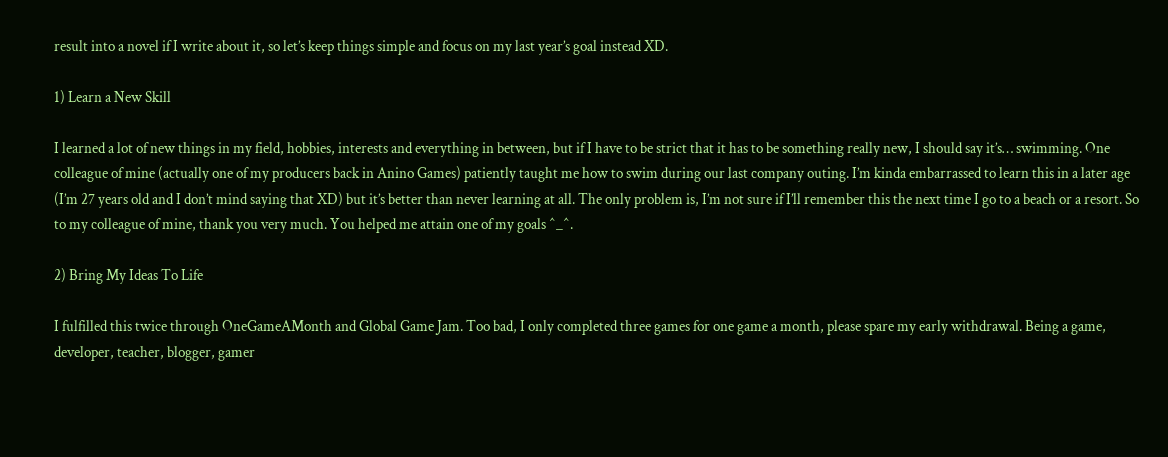result into a novel if I write about it, so let’s keep things simple and focus on my last year’s goal instead XD.

1) Learn a New Skill

I learned a lot of new things in my field, hobbies, interests and everything in between, but if I have to be strict that it has to be something really new, I should say it’s… swimming. One colleague of mine (actually one of my producers back in Anino Games) patiently taught me how to swim during our last company outing. I’m kinda embarrassed to learn this in a later age (I’m 27 years old and I don’t mind saying that XD) but it’s better than never learning at all. The only problem is, I’m not sure if I’ll remember this the next time I go to a beach or a resort. So to my colleague of mine, thank you very much. You helped me attain one of my goals ^_^.

2) Bring My Ideas To Life

I fulfilled this twice through OneGameAMonth and Global Game Jam. Too bad, I only completed three games for one game a month, please spare my early withdrawal. Being a game, developer, teacher, blogger, gamer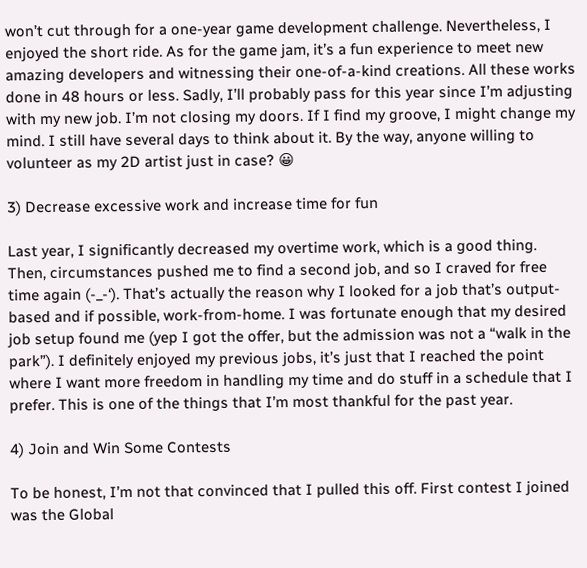won’t cut through for a one-year game development challenge. Nevertheless, I enjoyed the short ride. As for the game jam, it’s a fun experience to meet new amazing developers and witnessing their one-of-a-kind creations. All these works done in 48 hours or less. Sadly, I’ll probably pass for this year since I’m adjusting with my new job. I’m not closing my doors. If I find my groove, I might change my mind. I still have several days to think about it. By the way, anyone willing to volunteer as my 2D artist just in case? 😀

3) Decrease excessive work and increase time for fun

Last year, I significantly decreased my overtime work, which is a good thing. Then, circumstances pushed me to find a second job, and so I craved for free time again (-_-‘). That’s actually the reason why I looked for a job that’s output-based and if possible, work-from-home. I was fortunate enough that my desired job setup found me (yep I got the offer, but the admission was not a “walk in the park”). I definitely enjoyed my previous jobs, it’s just that I reached the point where I want more freedom in handling my time and do stuff in a schedule that I prefer. This is one of the things that I’m most thankful for the past year.

4) Join and Win Some Contests

To be honest, I’m not that convinced that I pulled this off. First contest I joined was the Global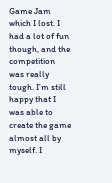Game Jam which I lost. I had a lot of fun though, and the competition was really tough. I’m still happy that I was able to create the game almost all by myself. I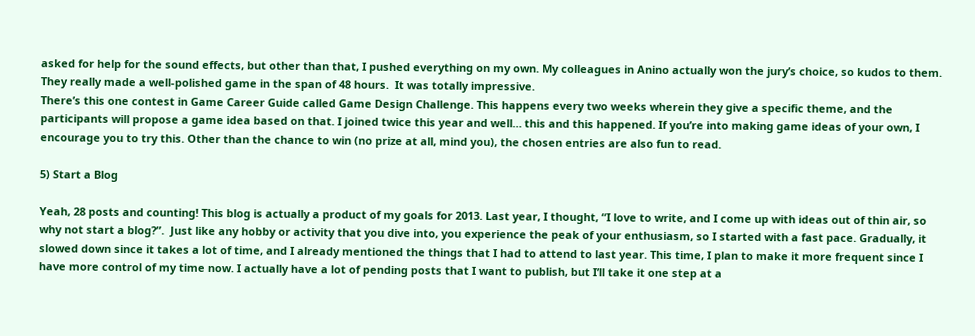asked for help for the sound effects, but other than that, I pushed everything on my own. My colleagues in Anino actually won the jury’s choice, so kudos to them. They really made a well-polished game in the span of 48 hours.  It was totally impressive.
There’s this one contest in Game Career Guide called Game Design Challenge. This happens every two weeks wherein they give a specific theme, and the participants will propose a game idea based on that. I joined twice this year and well… this and this happened. If you’re into making game ideas of your own, I encourage you to try this. Other than the chance to win (no prize at all, mind you), the chosen entries are also fun to read.

5) Start a Blog

Yeah, 28 posts and counting! This blog is actually a product of my goals for 2013. Last year, I thought, “I love to write, and I come up with ideas out of thin air, so why not start a blog?”.  Just like any hobby or activity that you dive into, you experience the peak of your enthusiasm, so I started with a fast pace. Gradually, it slowed down since it takes a lot of time, and I already mentioned the things that I had to attend to last year. This time, I plan to make it more frequent since I have more control of my time now. I actually have a lot of pending posts that I want to publish, but I’ll take it one step at a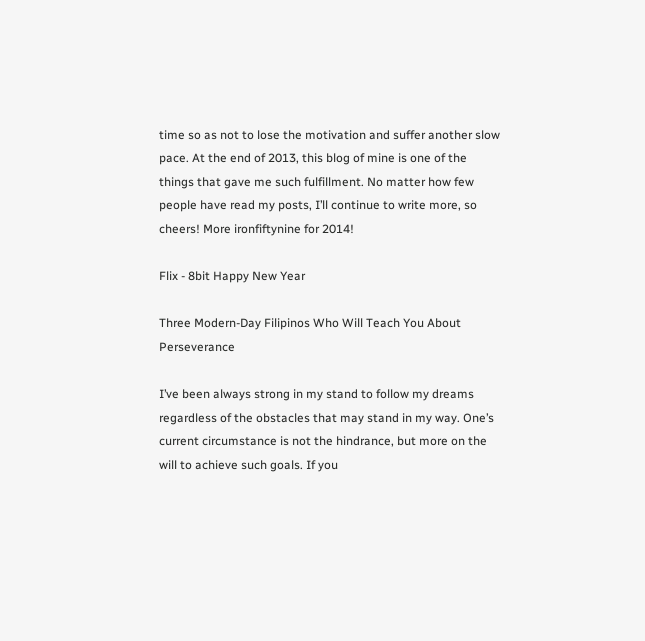time so as not to lose the motivation and suffer another slow pace. At the end of 2013, this blog of mine is one of the things that gave me such fulfillment. No matter how few people have read my posts, I’ll continue to write more, so cheers! More ironfiftynine for 2014!

Flix - 8bit Happy New Year

Three Modern-Day Filipinos Who Will Teach You About Perseverance

I’ve been always strong in my stand to follow my dreams regardless of the obstacles that may stand in my way. One’s current circumstance is not the hindrance, but more on the will to achieve such goals. If you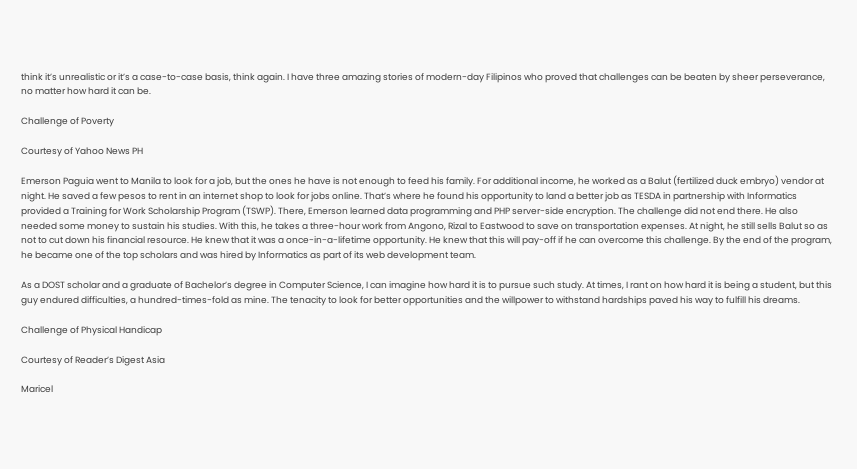think it’s unrealistic or it’s a case-to-case basis, think again. I have three amazing stories of modern-day Filipinos who proved that challenges can be beaten by sheer perseverance, no matter how hard it can be.

Challenge of Poverty

Courtesy of Yahoo News PH

Emerson Paguia went to Manila to look for a job, but the ones he have is not enough to feed his family. For additional income, he worked as a Balut (fertilized duck embryo) vendor at night. He saved a few pesos to rent in an internet shop to look for jobs online. That’s where he found his opportunity to land a better job as TESDA in partnership with Informatics provided a Training for Work Scholarship Program (TSWP). There, Emerson learned data programming and PHP server-side encryption. The challenge did not end there. He also needed some money to sustain his studies. With this, he takes a three-hour work from Angono, Rizal to Eastwood to save on transportation expenses. At night, he still sells Balut so as not to cut down his financial resource. He knew that it was a once-in-a-lifetime opportunity. He knew that this will pay-off if he can overcome this challenge. By the end of the program, he became one of the top scholars and was hired by Informatics as part of its web development team.

As a DOST scholar and a graduate of Bachelor’s degree in Computer Science, I can imagine how hard it is to pursue such study. At times, I rant on how hard it is being a student, but this guy endured difficulties, a hundred-times-fold as mine. The tenacity to look for better opportunities and the willpower to withstand hardships paved his way to fulfill his dreams.

Challenge of Physical Handicap

Courtesy of Reader’s Digest Asia

Maricel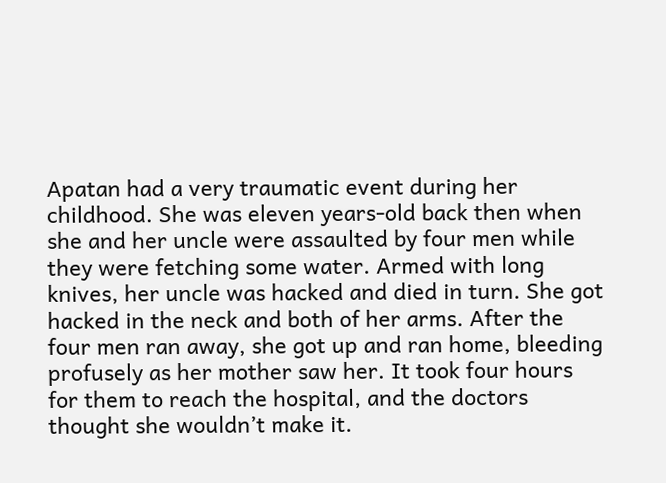Apatan had a very traumatic event during her childhood. She was eleven years-old back then when she and her uncle were assaulted by four men while they were fetching some water. Armed with long knives, her uncle was hacked and died in turn. She got hacked in the neck and both of her arms. After the four men ran away, she got up and ran home, bleeding profusely as her mother saw her. It took four hours for them to reach the hospital, and the doctors thought she wouldn’t make it.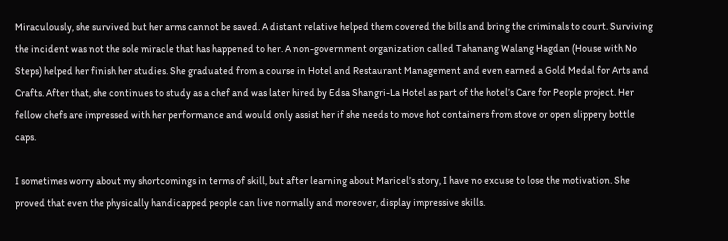Miraculously, she survived but her arms cannot be saved. A distant relative helped them covered the bills and bring the criminals to court. Surviving the incident was not the sole miracle that has happened to her. A non-government organization called Tahanang Walang Hagdan (House with No Steps) helped her finish her studies. She graduated from a course in Hotel and Restaurant Management and even earned a Gold Medal for Arts and Crafts. After that, she continues to study as a chef and was later hired by Edsa Shangri-La Hotel as part of the hotel’s Care for People project. Her fellow chefs are impressed with her performance and would only assist her if she needs to move hot containers from stove or open slippery bottle caps.

I sometimes worry about my shortcomings in terms of skill, but after learning about Maricel’s story, I have no excuse to lose the motivation. She proved that even the physically handicapped people can live normally and moreover, display impressive skills.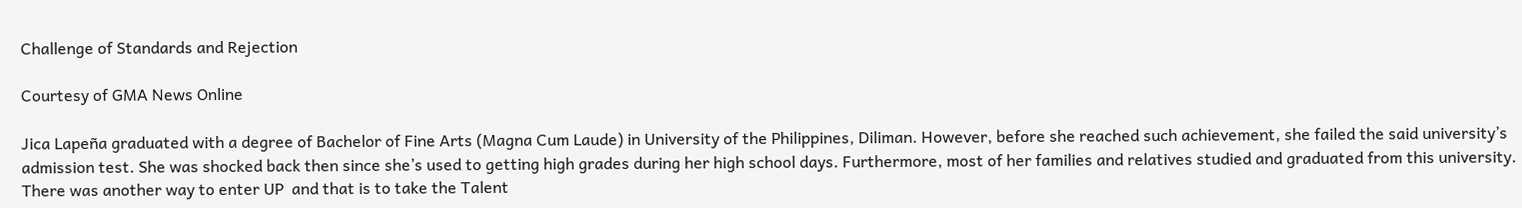Challenge of Standards and Rejection

Courtesy of GMA News Online

Jica Lapeña graduated with a degree of Bachelor of Fine Arts (Magna Cum Laude) in University of the Philippines, Diliman. However, before she reached such achievement, she failed the said university’s admission test. She was shocked back then since she’s used to getting high grades during her high school days. Furthermore, most of her families and relatives studied and graduated from this university. There was another way to enter UP  and that is to take the Talent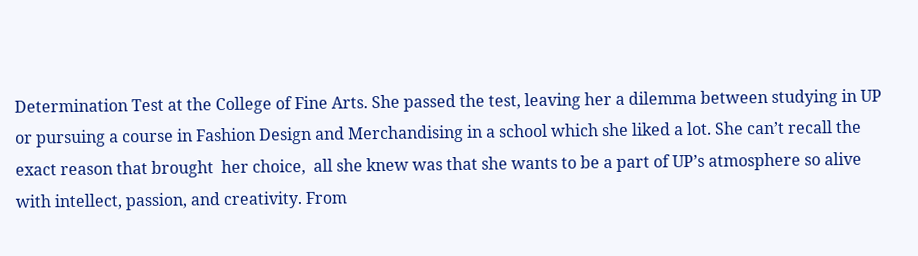Determination Test at the College of Fine Arts. She passed the test, leaving her a dilemma between studying in UP or pursuing a course in Fashion Design and Merchandising in a school which she liked a lot. She can’t recall the exact reason that brought  her choice,  all she knew was that she wants to be a part of UP’s atmosphere so alive with intellect, passion, and creativity. From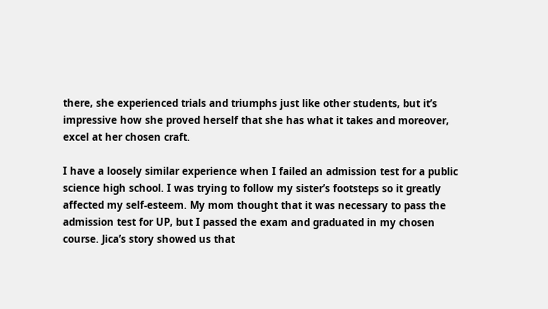there, she experienced trials and triumphs just like other students, but it’s impressive how she proved herself that she has what it takes and moreover, excel at her chosen craft.

I have a loosely similar experience when I failed an admission test for a public science high school. I was trying to follow my sister’s footsteps so it greatly affected my self-esteem. My mom thought that it was necessary to pass the admission test for UP, but I passed the exam and graduated in my chosen course. Jica’s story showed us that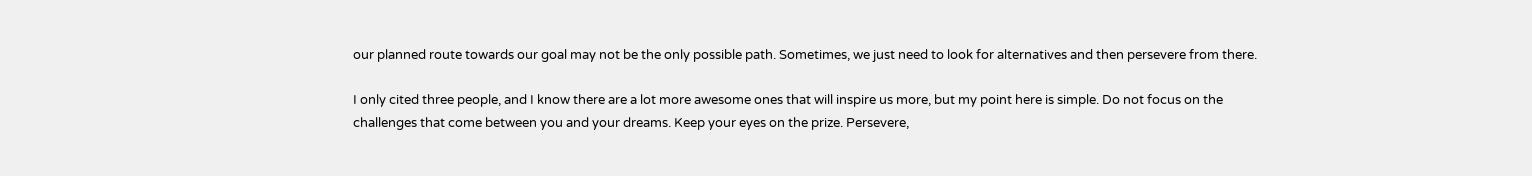our planned route towards our goal may not be the only possible path. Sometimes, we just need to look for alternatives and then persevere from there.

I only cited three people, and I know there are a lot more awesome ones that will inspire us more, but my point here is simple. Do not focus on the challenges that come between you and your dreams. Keep your eyes on the prize. Persevere,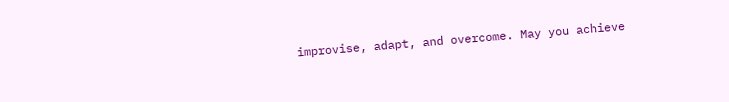improvise, adapt, and overcome. May you achieve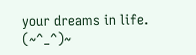your dreams in life. (~^_^)~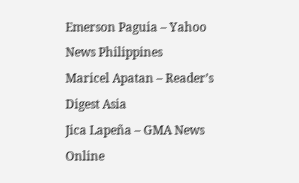Emerson Paguia – Yahoo News Philippines
Maricel Apatan – Reader’s Digest Asia
Jica Lapeña – GMA News Online